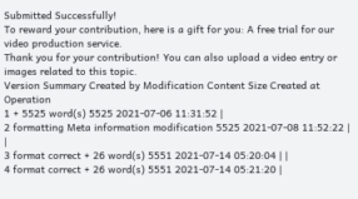Submitted Successfully!
To reward your contribution, here is a gift for you: A free trial for our video production service.
Thank you for your contribution! You can also upload a video entry or images related to this topic.
Version Summary Created by Modification Content Size Created at Operation
1 + 5525 word(s) 5525 2021-07-06 11:31:52 |
2 formatting Meta information modification 5525 2021-07-08 11:52:22 | |
3 format correct + 26 word(s) 5551 2021-07-14 05:20:04 | |
4 format correct + 26 word(s) 5551 2021-07-14 05:21:20 |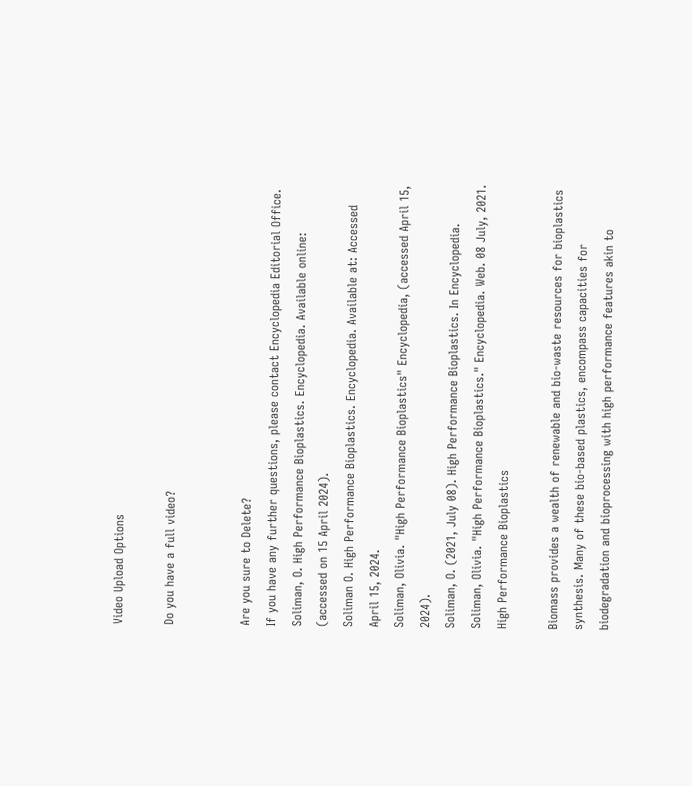Video Upload Options

Do you have a full video?


Are you sure to Delete?
If you have any further questions, please contact Encyclopedia Editorial Office.
Soliman, O. High Performance Bioplastics. Encyclopedia. Available online: (accessed on 15 April 2024).
Soliman O. High Performance Bioplastics. Encyclopedia. Available at: Accessed April 15, 2024.
Soliman, Olivia. "High Performance Bioplastics" Encyclopedia, (accessed April 15, 2024).
Soliman, O. (2021, July 08). High Performance Bioplastics. In Encyclopedia.
Soliman, Olivia. "High Performance Bioplastics." Encyclopedia. Web. 08 July, 2021.
High Performance Bioplastics

Biomass provides a wealth of renewable and bio-waste resources for bioplastics synthesis. Many of these bio-based plastics, encompass capacities for biodegradation and bioprocessing with high performance features akin to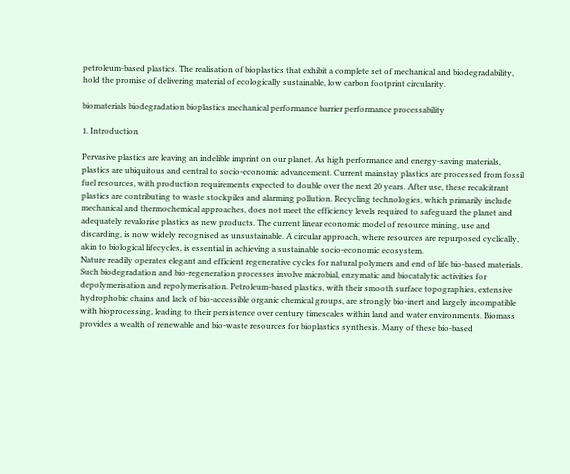petroleum-based plastics. The realisation of bioplastics that exhibit a complete set of mechanical and biodegradability, hold the promise of delivering material of ecologically sustainable, low carbon footprint circularity.

biomaterials biodegradation bioplastics mechanical performance barrier performance processability

1. Introduction

Pervasive plastics are leaving an indelible imprint on our planet. As high performance and energy-saving materials, plastics are ubiquitous and central to socio-economic advancement. Current mainstay plastics are processed from fossil fuel resources, with production requirements expected to double over the next 20 years. After use, these recalcitrant plastics are contributing to waste stockpiles and alarming pollution. Recycling technologies, which primarily include mechanical and thermochemical approaches, does not meet the efficiency levels required to safeguard the planet and adequately revalorise plastics as new products. The current linear economic model of resource mining, use and discarding, is now widely recognised as unsustainable. A circular approach, where resources are repurposed cyclically, akin to biological lifecycles, is essential in achieving a sustainable socio-economic ecosystem.
Nature readily operates elegant and efficient regenerative cycles for natural polymers and end of life bio-based materials. Such biodegradation and bio-regeneration processes involve microbial, enzymatic and biocatalytic activities for depolymerisation and repolymerisation. Petroleum-based plastics, with their smooth surface topographies, extensive hydrophobic chains and lack of bio-accessible organic chemical groups, are strongly bio-inert and largely incompatible with bioprocessing, leading to their persistence over century timescales within land and water environments. Biomass provides a wealth of renewable and bio-waste resources for bioplastics synthesis. Many of these bio-based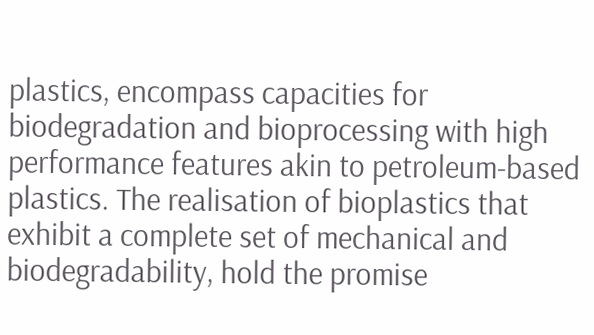plastics, encompass capacities for biodegradation and bioprocessing with high performance features akin to petroleum-based plastics. The realisation of bioplastics that exhibit a complete set of mechanical and biodegradability, hold the promise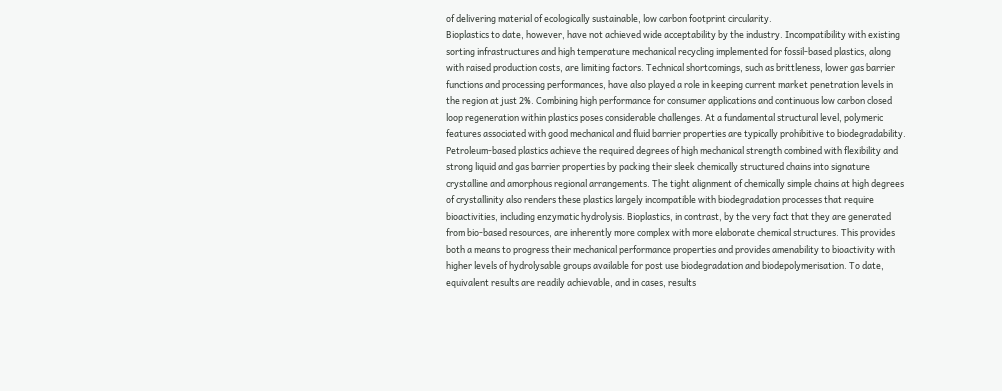of delivering material of ecologically sustainable, low carbon footprint circularity.
Bioplastics to date, however, have not achieved wide acceptability by the industry. Incompatibility with existing sorting infrastructures and high temperature mechanical recycling implemented for fossil-based plastics, along with raised production costs, are limiting factors. Technical shortcomings, such as brittleness, lower gas barrier functions and processing performances, have also played a role in keeping current market penetration levels in the region at just 2%. Combining high performance for consumer applications and continuous low carbon closed loop regeneration within plastics poses considerable challenges. At a fundamental structural level, polymeric features associated with good mechanical and fluid barrier properties are typically prohibitive to biodegradability. Petroleum-based plastics achieve the required degrees of high mechanical strength combined with flexibility and strong liquid and gas barrier properties by packing their sleek chemically structured chains into signature crystalline and amorphous regional arrangements. The tight alignment of chemically simple chains at high degrees of crystallinity also renders these plastics largely incompatible with biodegradation processes that require bioactivities, including enzymatic hydrolysis. Bioplastics, in contrast, by the very fact that they are generated from bio-based resources, are inherently more complex with more elaborate chemical structures. This provides both a means to progress their mechanical performance properties and provides amenability to bioactivity with higher levels of hydrolysable groups available for post use biodegradation and biodepolymerisation. To date, equivalent results are readily achievable, and in cases, results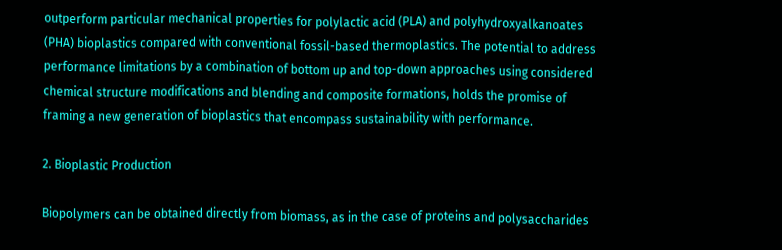outperform particular mechanical properties for polylactic acid (PLA) and polyhydroxyalkanoates (PHA) bioplastics compared with conventional fossil-based thermoplastics. The potential to address performance limitations by a combination of bottom up and top-down approaches using considered chemical structure modifications and blending and composite formations, holds the promise of framing a new generation of bioplastics that encompass sustainability with performance.

2. Bioplastic Production

Biopolymers can be obtained directly from biomass, as in the case of proteins and polysaccharides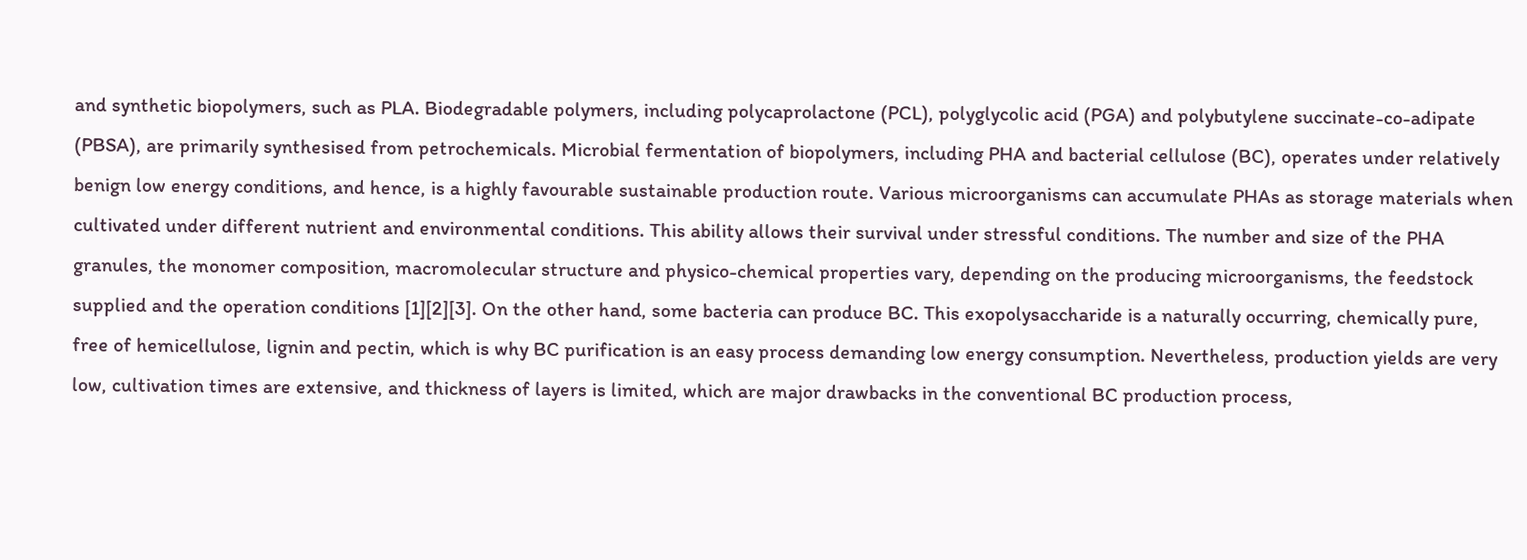and synthetic biopolymers, such as PLA. Biodegradable polymers, including polycaprolactone (PCL), polyglycolic acid (PGA) and polybutylene succinate-co-adipate (PBSA), are primarily synthesised from petrochemicals. Microbial fermentation of biopolymers, including PHA and bacterial cellulose (BC), operates under relatively benign low energy conditions, and hence, is a highly favourable sustainable production route. Various microorganisms can accumulate PHAs as storage materials when cultivated under different nutrient and environmental conditions. This ability allows their survival under stressful conditions. The number and size of the PHA granules, the monomer composition, macromolecular structure and physico-chemical properties vary, depending on the producing microorganisms, the feedstock supplied and the operation conditions [1][2][3]. On the other hand, some bacteria can produce BC. This exopolysaccharide is a naturally occurring, chemically pure, free of hemicellulose, lignin and pectin, which is why BC purification is an easy process demanding low energy consumption. Nevertheless, production yields are very low, cultivation times are extensive, and thickness of layers is limited, which are major drawbacks in the conventional BC production process,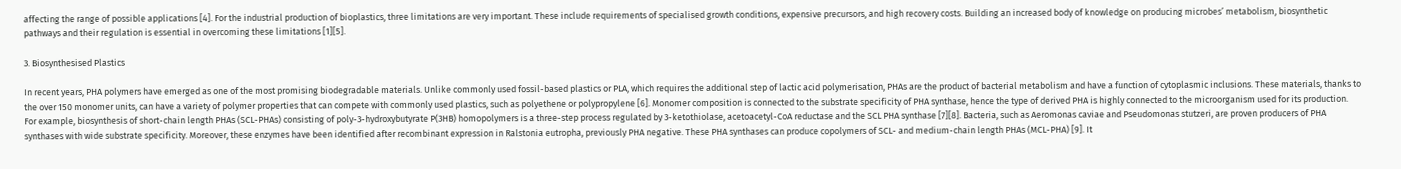affecting the range of possible applications [4]. For the industrial production of bioplastics, three limitations are very important. These include requirements of specialised growth conditions, expensive precursors, and high recovery costs. Building an increased body of knowledge on producing microbes’ metabolism, biosynthetic pathways and their regulation is essential in overcoming these limitations [1][5].

3. Biosynthesised Plastics

In recent years, PHA polymers have emerged as one of the most promising biodegradable materials. Unlike commonly used fossil-based plastics or PLA, which requires the additional step of lactic acid polymerisation, PHAs are the product of bacterial metabolism and have a function of cytoplasmic inclusions. These materials, thanks to the over 150 monomer units, can have a variety of polymer properties that can compete with commonly used plastics, such as polyethene or polypropylene [6]. Monomer composition is connected to the substrate specificity of PHA synthase, hence the type of derived PHA is highly connected to the microorganism used for its production. For example, biosynthesis of short-chain length PHAs (SCL-PHAs) consisting of poly-3-hydroxybutyrate P(3HB) homopolymers is a three-step process regulated by 3-ketothiolase, acetoacetyl-CoA reductase and the SCL PHA synthase [7][8]. Bacteria, such as Aeromonas caviae and Pseudomonas stutzeri, are proven producers of PHA synthases with wide substrate specificity. Moreover, these enzymes have been identified after recombinant expression in Ralstonia eutropha, previously PHA negative. These PHA synthases can produce copolymers of SCL- and medium-chain length PHAs (MCL-PHA) [9]. It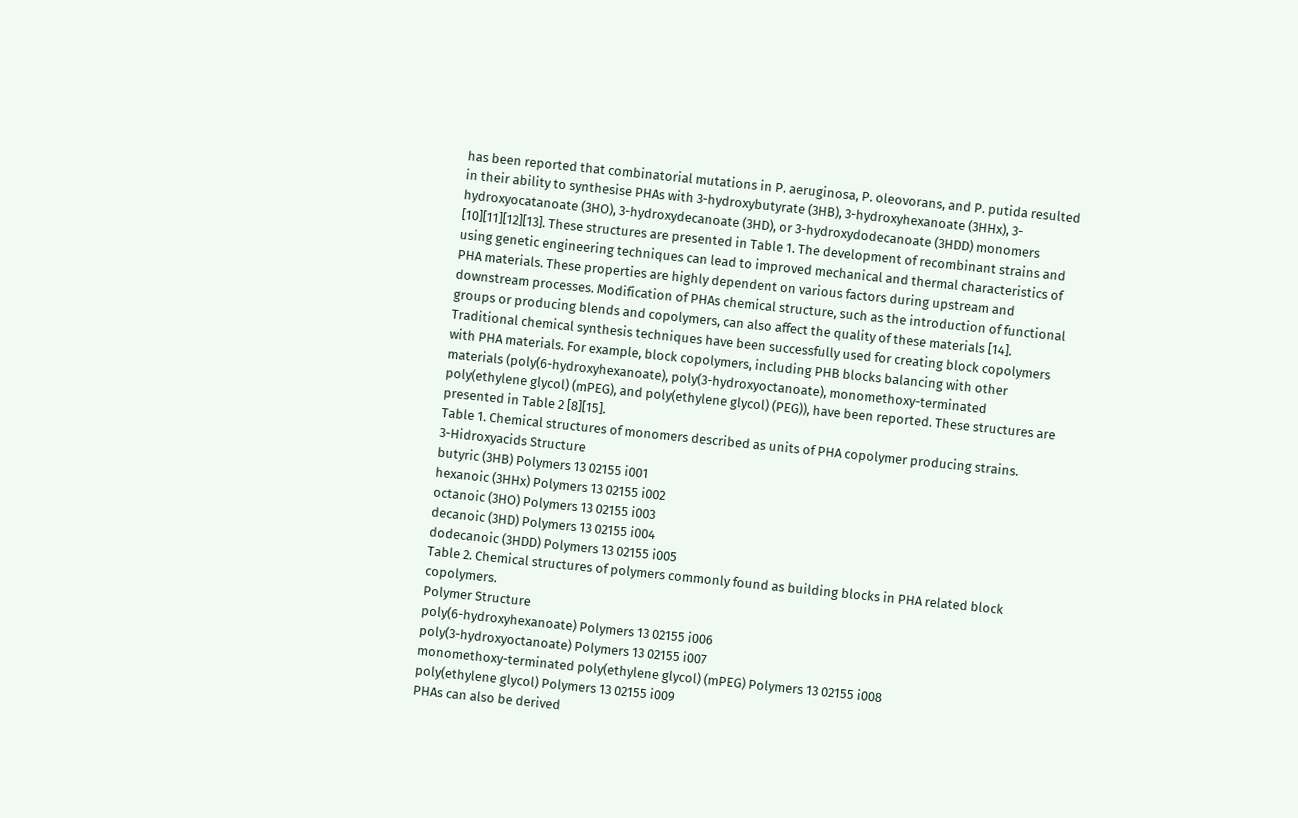has been reported that combinatorial mutations in P. aeruginosa, P. oleovorans, and P. putida resulted in their ability to synthesise PHAs with 3-hydroxybutyrate (3HB), 3-hydroxyhexanoate (3HHx), 3-hydroxyocatanoate (3HO), 3-hydroxydecanoate (3HD), or 3-hydroxydodecanoate (3HDD) monomers [10][11][12][13]. These structures are presented in Table 1. The development of recombinant strains and using genetic engineering techniques can lead to improved mechanical and thermal characteristics of PHA materials. These properties are highly dependent on various factors during upstream and downstream processes. Modification of PHAs chemical structure, such as the introduction of functional groups or producing blends and copolymers, can also affect the quality of these materials [14]. Traditional chemical synthesis techniques have been successfully used for creating block copolymers with PHA materials. For example, block copolymers, including PHB blocks balancing with other materials (poly(6-hydroxyhexanoate), poly(3-hydroxyoctanoate), monomethoxy-terminated poly(ethylene glycol) (mPEG), and poly(ethylene glycol) (PEG)), have been reported. These structures are presented in Table 2 [8][15].
Table 1. Chemical structures of monomers described as units of PHA copolymer producing strains.
3-Hidroxyacids Structure
butyric (3HB) Polymers 13 02155 i001
hexanoic (3HHx) Polymers 13 02155 i002
octanoic (3HO) Polymers 13 02155 i003
decanoic (3HD) Polymers 13 02155 i004
dodecanoic (3HDD) Polymers 13 02155 i005
Table 2. Chemical structures of polymers commonly found as building blocks in PHA related block copolymers.
Polymer Structure
poly(6-hydroxyhexanoate) Polymers 13 02155 i006
poly(3-hydroxyoctanoate) Polymers 13 02155 i007
monomethoxy-terminated poly(ethylene glycol) (mPEG) Polymers 13 02155 i008
poly(ethylene glycol) Polymers 13 02155 i009
PHAs can also be derived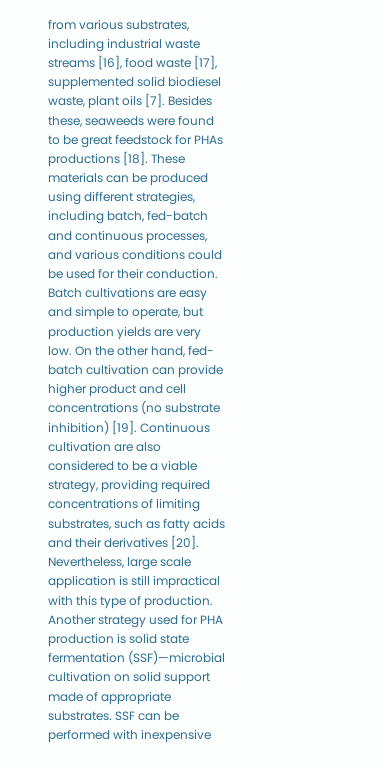from various substrates, including industrial waste streams [16], food waste [17], supplemented solid biodiesel waste, plant oils [7]. Besides these, seaweeds were found to be great feedstock for PHAs productions [18]. These materials can be produced using different strategies, including batch, fed-batch and continuous processes, and various conditions could be used for their conduction. Batch cultivations are easy and simple to operate, but production yields are very low. On the other hand, fed-batch cultivation can provide higher product and cell concentrations (no substrate inhibition) [19]. Continuous cultivation are also considered to be a viable strategy, providing required concentrations of limiting substrates, such as fatty acids and their derivatives [20]. Nevertheless, large scale application is still impractical with this type of production. Another strategy used for PHA production is solid state fermentation (SSF)—microbial cultivation on solid support made of appropriate substrates. SSF can be performed with inexpensive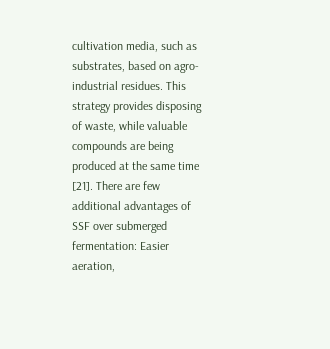cultivation media, such as substrates, based on agro-industrial residues. This strategy provides disposing of waste, while valuable compounds are being produced at the same time [21]. There are few additional advantages of SSF over submerged fermentation: Easier aeration,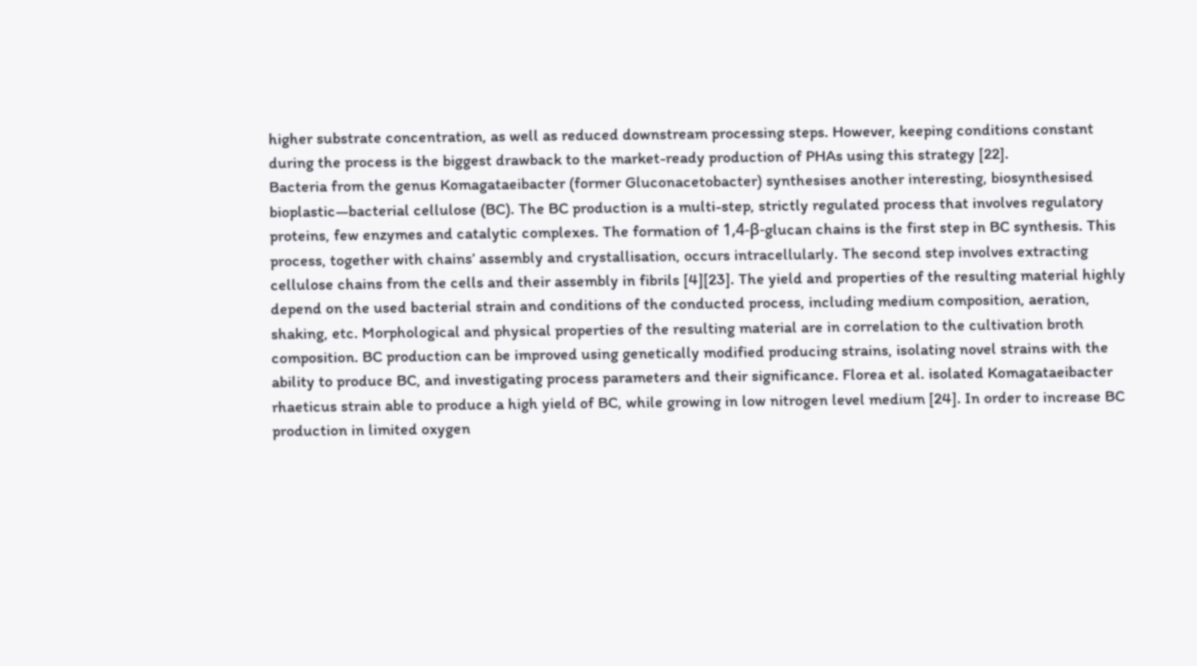higher substrate concentration, as well as reduced downstream processing steps. However, keeping conditions constant during the process is the biggest drawback to the market-ready production of PHAs using this strategy [22].
Bacteria from the genus Komagataeibacter (former Gluconacetobacter) synthesises another interesting, biosynthesised bioplastic—bacterial cellulose (BC). The BC production is a multi-step, strictly regulated process that involves regulatory proteins, few enzymes and catalytic complexes. The formation of 1,4-β-glucan chains is the first step in BC synthesis. This process, together with chains’ assembly and crystallisation, occurs intracellularly. The second step involves extracting cellulose chains from the cells and their assembly in fibrils [4][23]. The yield and properties of the resulting material highly depend on the used bacterial strain and conditions of the conducted process, including medium composition, aeration, shaking, etc. Morphological and physical properties of the resulting material are in correlation to the cultivation broth composition. BC production can be improved using genetically modified producing strains, isolating novel strains with the ability to produce BC, and investigating process parameters and their significance. Florea et al. isolated Komagataeibacter rhaeticus strain able to produce a high yield of BC, while growing in low nitrogen level medium [24]. In order to increase BC production in limited oxygen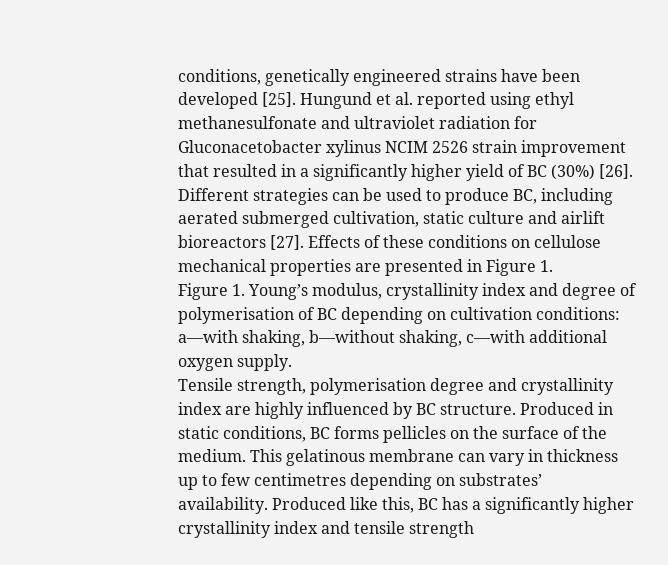conditions, genetically engineered strains have been developed [25]. Hungund et al. reported using ethyl methanesulfonate and ultraviolet radiation for Gluconacetobacter xylinus NCIM 2526 strain improvement that resulted in a significantly higher yield of BC (30%) [26].
Different strategies can be used to produce BC, including aerated submerged cultivation, static culture and airlift bioreactors [27]. Effects of these conditions on cellulose mechanical properties are presented in Figure 1.
Figure 1. Young’s modulus, crystallinity index and degree of polymerisation of BC depending on cultivation conditions: a—with shaking, b—without shaking, c—with additional oxygen supply.
Tensile strength, polymerisation degree and crystallinity index are highly influenced by BC structure. Produced in static conditions, BC forms pellicles on the surface of the medium. This gelatinous membrane can vary in thickness up to few centimetres depending on substrates’ availability. Produced like this, BC has a significantly higher crystallinity index and tensile strength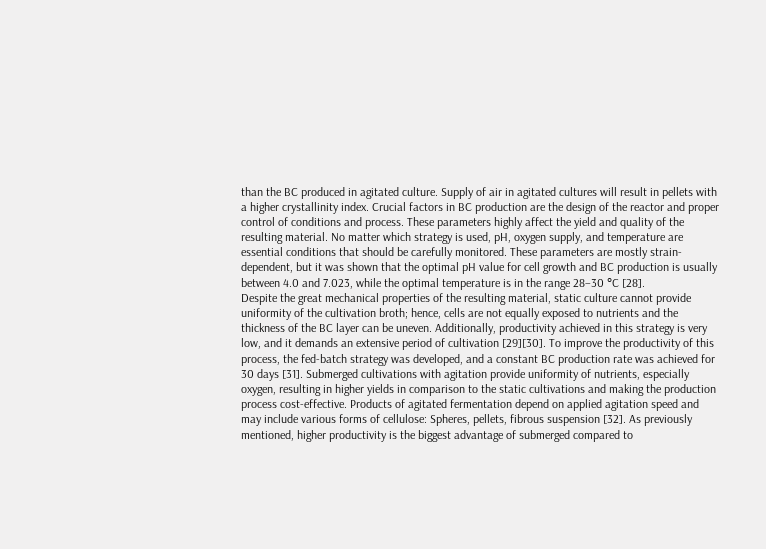than the BC produced in agitated culture. Supply of air in agitated cultures will result in pellets with a higher crystallinity index. Crucial factors in BC production are the design of the reactor and proper control of conditions and process. These parameters highly affect the yield and quality of the resulting material. No matter which strategy is used, pH, oxygen supply, and temperature are essential conditions that should be carefully monitored. These parameters are mostly strain-dependent, but it was shown that the optimal pH value for cell growth and BC production is usually between 4.0 and 7.023, while the optimal temperature is in the range 28–30 °C [28].
Despite the great mechanical properties of the resulting material, static culture cannot provide uniformity of the cultivation broth; hence, cells are not equally exposed to nutrients and the thickness of the BC layer can be uneven. Additionally, productivity achieved in this strategy is very low, and it demands an extensive period of cultivation [29][30]. To improve the productivity of this process, the fed-batch strategy was developed, and a constant BC production rate was achieved for 30 days [31]. Submerged cultivations with agitation provide uniformity of nutrients, especially oxygen, resulting in higher yields in comparison to the static cultivations and making the production process cost-effective. Products of agitated fermentation depend on applied agitation speed and may include various forms of cellulose: Spheres, pellets, fibrous suspension [32]. As previously mentioned, higher productivity is the biggest advantage of submerged compared to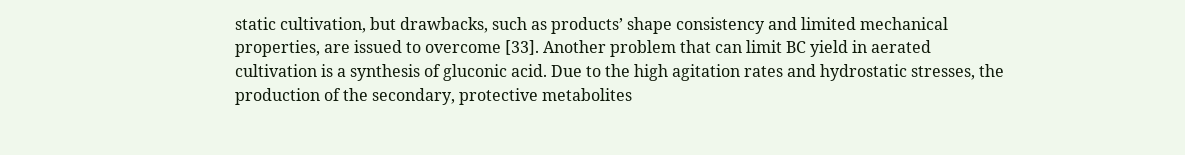static cultivation, but drawbacks, such as products’ shape consistency and limited mechanical properties, are issued to overcome [33]. Another problem that can limit BC yield in aerated cultivation is a synthesis of gluconic acid. Due to the high agitation rates and hydrostatic stresses, the production of the secondary, protective metabolites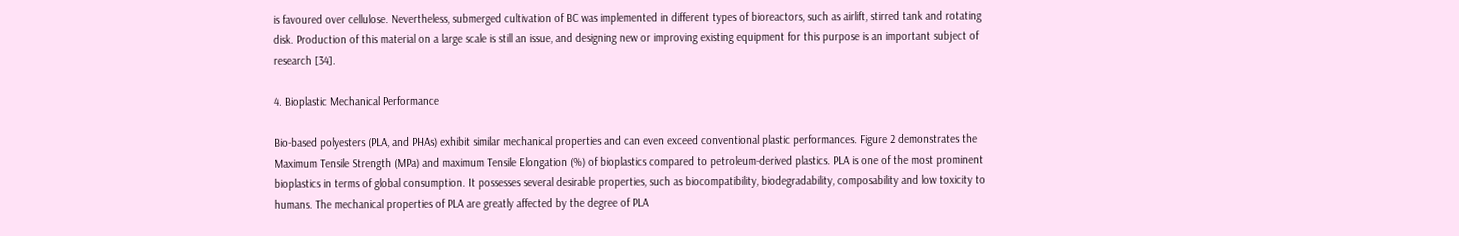is favoured over cellulose. Nevertheless, submerged cultivation of BC was implemented in different types of bioreactors, such as airlift, stirred tank and rotating disk. Production of this material on a large scale is still an issue, and designing new or improving existing equipment for this purpose is an important subject of research [34].

4. Bioplastic Mechanical Performance

Bio-based polyesters (PLA, and PHAs) exhibit similar mechanical properties and can even exceed conventional plastic performances. Figure 2 demonstrates the Maximum Tensile Strength (MPa) and maximum Tensile Elongation (%) of bioplastics compared to petroleum-derived plastics. PLA is one of the most prominent bioplastics in terms of global consumption. It possesses several desirable properties, such as biocompatibility, biodegradability, composability and low toxicity to humans. The mechanical properties of PLA are greatly affected by the degree of PLA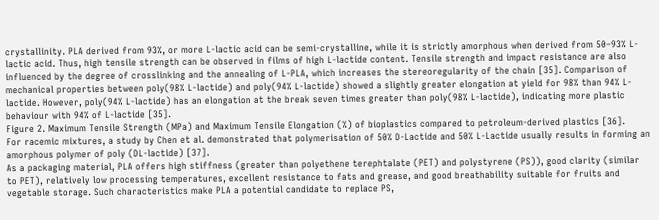crystallinity. PLA derived from 93%, or more L-lactic acid can be semi-crystalline, while it is strictly amorphous when derived from 50–93% L-lactic acid. Thus, high tensile strength can be observed in films of high L-lactide content. Tensile strength and impact resistance are also influenced by the degree of crosslinking and the annealing of L-PLA, which increases the stereoregularity of the chain [35]. Comparison of mechanical properties between poly(98% L-lactide) and poly(94% L-lactide) showed a slightly greater elongation at yield for 98% than 94% L-lactide. However, poly(94% L-lactide) has an elongation at the break seven times greater than poly(98% L-lactide), indicating more plastic behaviour with 94% of L-lactide [35].
Figure 2. Maximum Tensile Strength (MPa) and Maximum Tensile Elongation (%) of bioplastics compared to petroleum-derived plastics [36].
For racemic mixtures, a study by Chen et al. demonstrated that polymerisation of 50% D-Lactide and 50% L-Lactide usually results in forming an amorphous polymer of poly (DL-lactide) [37].
As a packaging material, PLA offers high stiffness (greater than polyethene terephtalate (PET) and polystyrene (PS)), good clarity (similar to PET), relatively low processing temperatures, excellent resistance to fats and grease, and good breathability suitable for fruits and vegetable storage. Such characteristics make PLA a potential candidate to replace PS,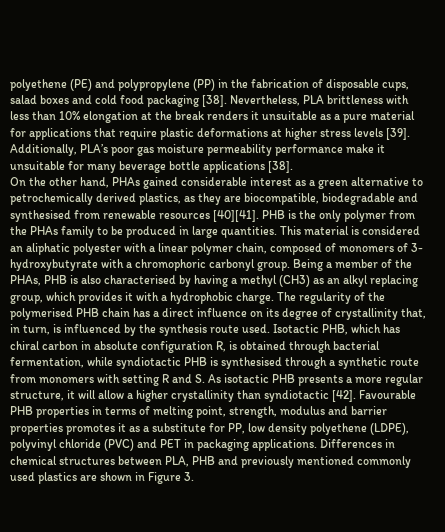polyethene (PE) and polypropylene (PP) in the fabrication of disposable cups, salad boxes and cold food packaging [38]. Nevertheless, PLA brittleness with less than 10% elongation at the break renders it unsuitable as a pure material for applications that require plastic deformations at higher stress levels [39]. Additionally, PLA’s poor gas moisture permeability performance make it unsuitable for many beverage bottle applications [38].
On the other hand, PHAs gained considerable interest as a green alternative to petrochemically derived plastics, as they are biocompatible, biodegradable and synthesised from renewable resources [40][41]. PHB is the only polymer from the PHAs family to be produced in large quantities. This material is considered an aliphatic polyester with a linear polymer chain, composed of monomers of 3-hydroxybutyrate with a chromophoric carbonyl group. Being a member of the PHAs, PHB is also characterised by having a methyl (CH3) as an alkyl replacing group, which provides it with a hydrophobic charge. The regularity of the polymerised PHB chain has a direct influence on its degree of crystallinity that, in turn, is influenced by the synthesis route used. Isotactic PHB, which has chiral carbon in absolute configuration R, is obtained through bacterial fermentation, while syndiotactic PHB is synthesised through a synthetic route from monomers with setting R and S. As isotactic PHB presents a more regular structure, it will allow a higher crystallinity than syndiotactic [42]. Favourable PHB properties in terms of melting point, strength, modulus and barrier properties promotes it as a substitute for PP, low density polyethene (LDPE), polyvinyl chloride (PVC) and PET in packaging applications. Differences in chemical structures between PLA, PHB and previously mentioned commonly used plastics are shown in Figure 3.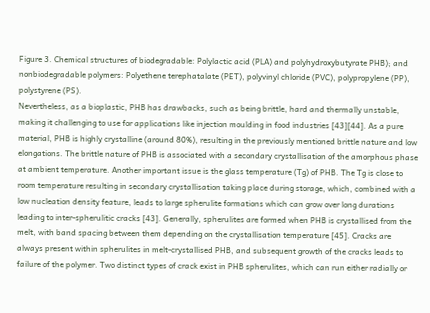Figure 3. Chemical structures of biodegradable: Polylactic acid (PLA) and polyhydroxybutyrate PHB); and nonbiodegradable polymers: Polyethene terephatalate (PET), polyvinyl chloride (PVC), polypropylene (PP), polystyrene (PS).
Nevertheless, as a bioplastic, PHB has drawbacks, such as being brittle, hard and thermally unstable, making it challenging to use for applications like injection moulding in food industries [43][44]. As a pure material, PHB is highly crystalline (around 80%), resulting in the previously mentioned brittle nature and low elongations. The brittle nature of PHB is associated with a secondary crystallisation of the amorphous phase at ambient temperature. Another important issue is the glass temperature (Tg) of PHB. The Tg is close to room temperature resulting in secondary crystallisation taking place during storage, which, combined with a low nucleation density feature, leads to large spherulite formations which can grow over long durations leading to inter-spherulitic cracks [43]. Generally, spherulites are formed when PHB is crystallised from the melt, with band spacing between them depending on the crystallisation temperature [45]. Cracks are always present within spherulites in melt-crystallised PHB, and subsequent growth of the cracks leads to failure of the polymer. Two distinct types of crack exist in PHB spherulites, which can run either radially or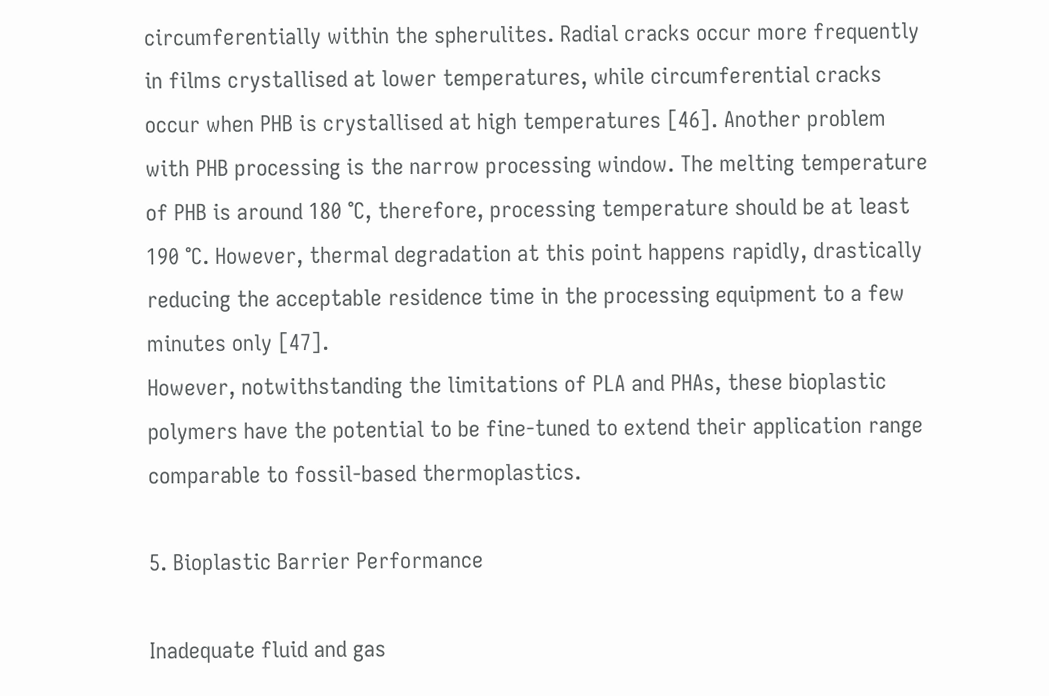circumferentially within the spherulites. Radial cracks occur more frequently in films crystallised at lower temperatures, while circumferential cracks occur when PHB is crystallised at high temperatures [46]. Another problem with PHB processing is the narrow processing window. The melting temperature of PHB is around 180 °C, therefore, processing temperature should be at least 190 °C. However, thermal degradation at this point happens rapidly, drastically reducing the acceptable residence time in the processing equipment to a few minutes only [47].
However, notwithstanding the limitations of PLA and PHAs, these bioplastic polymers have the potential to be fine-tuned to extend their application range comparable to fossil-based thermoplastics.

5. Bioplastic Barrier Performance

Inadequate fluid and gas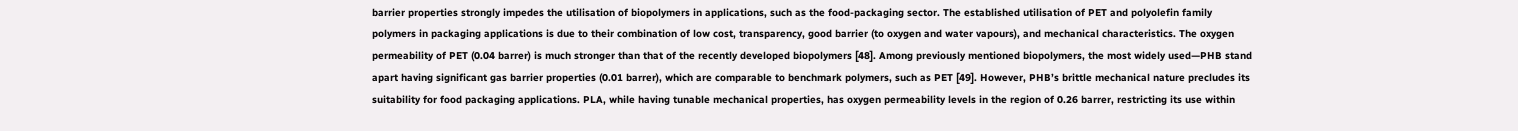barrier properties strongly impedes the utilisation of biopolymers in applications, such as the food-packaging sector. The established utilisation of PET and polyolefin family polymers in packaging applications is due to their combination of low cost, transparency, good barrier (to oxygen and water vapours), and mechanical characteristics. The oxygen permeability of PET (0.04 barrer) is much stronger than that of the recently developed biopolymers [48]. Among previously mentioned biopolymers, the most widely used—PHB stand apart having significant gas barrier properties (0.01 barrer), which are comparable to benchmark polymers, such as PET [49]. However, PHB’s brittle mechanical nature precludes its suitability for food packaging applications. PLA, while having tunable mechanical properties, has oxygen permeability levels in the region of 0.26 barrer, restricting its use within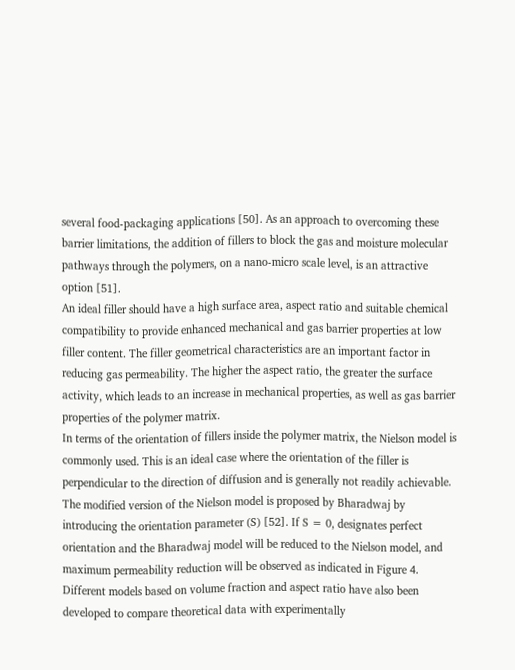several food-packaging applications [50]. As an approach to overcoming these barrier limitations, the addition of fillers to block the gas and moisture molecular pathways through the polymers, on a nano-micro scale level, is an attractive option [51].
An ideal filler should have a high surface area, aspect ratio and suitable chemical compatibility to provide enhanced mechanical and gas barrier properties at low filler content. The filler geometrical characteristics are an important factor in reducing gas permeability. The higher the aspect ratio, the greater the surface activity, which leads to an increase in mechanical properties, as well as gas barrier properties of the polymer matrix.
In terms of the orientation of fillers inside the polymer matrix, the Nielson model is commonly used. This is an ideal case where the orientation of the filler is perpendicular to the direction of diffusion and is generally not readily achievable. The modified version of the Nielson model is proposed by Bharadwaj by introducing the orientation parameter (S) [52]. If S = 0, designates perfect orientation and the Bharadwaj model will be reduced to the Nielson model, and maximum permeability reduction will be observed as indicated in Figure 4. Different models based on volume fraction and aspect ratio have also been developed to compare theoretical data with experimentally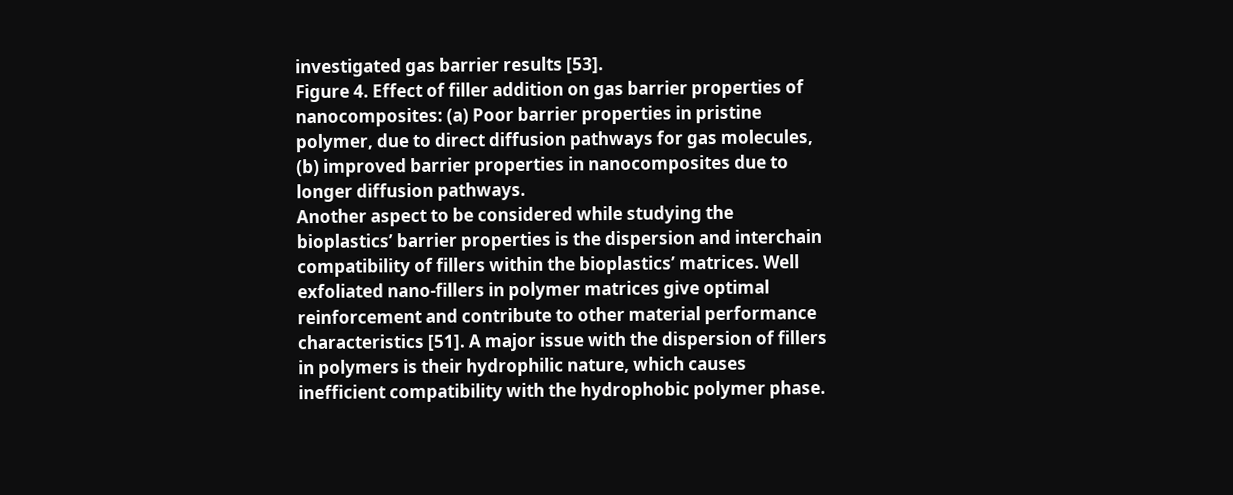investigated gas barrier results [53].
Figure 4. Effect of filler addition on gas barrier properties of nanocomposites: (a) Poor barrier properties in pristine polymer, due to direct diffusion pathways for gas molecules, (b) improved barrier properties in nanocomposites due to longer diffusion pathways.
Another aspect to be considered while studying the bioplastics’ barrier properties is the dispersion and interchain compatibility of fillers within the bioplastics’ matrices. Well exfoliated nano-fillers in polymer matrices give optimal reinforcement and contribute to other material performance characteristics [51]. A major issue with the dispersion of fillers in polymers is their hydrophilic nature, which causes inefficient compatibility with the hydrophobic polymer phase.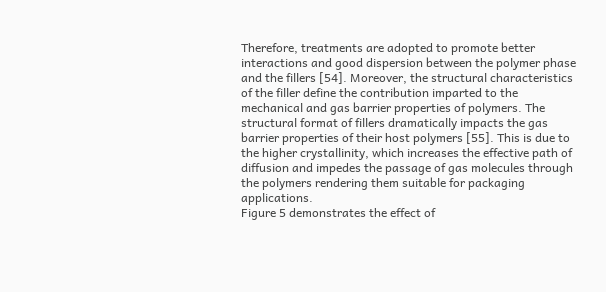Therefore, treatments are adopted to promote better interactions and good dispersion between the polymer phase and the fillers [54]. Moreover, the structural characteristics of the filler define the contribution imparted to the mechanical and gas barrier properties of polymers. The structural format of fillers dramatically impacts the gas barrier properties of their host polymers [55]. This is due to the higher crystallinity, which increases the effective path of diffusion and impedes the passage of gas molecules through the polymers rendering them suitable for packaging applications.
Figure 5 demonstrates the effect of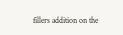fillers addition on the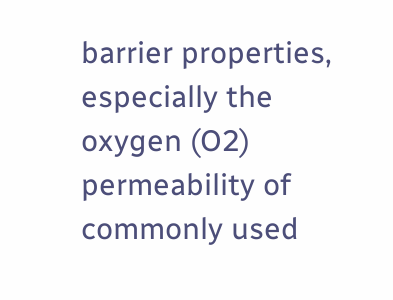barrier properties, especially the oxygen (O2) permeability of commonly used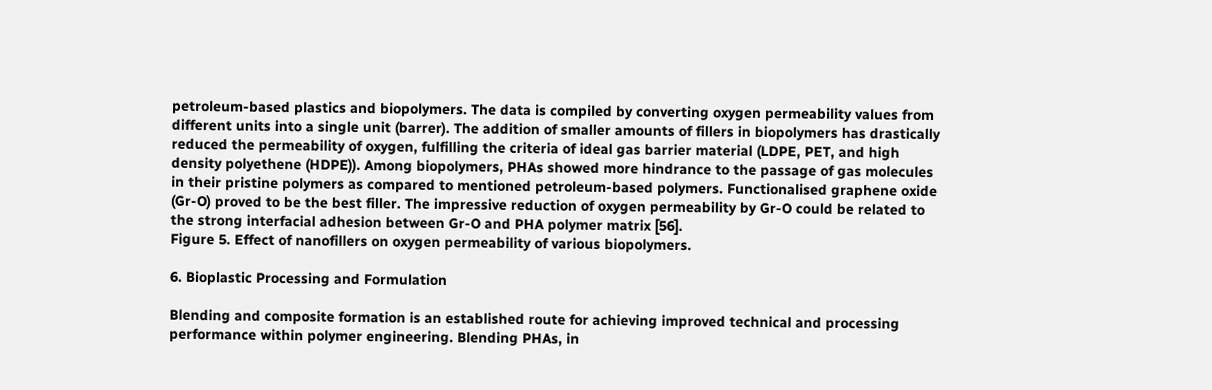petroleum-based plastics and biopolymers. The data is compiled by converting oxygen permeability values from different units into a single unit (barrer). The addition of smaller amounts of fillers in biopolymers has drastically reduced the permeability of oxygen, fulfilling the criteria of ideal gas barrier material (LDPE, PET, and high density polyethene (HDPE)). Among biopolymers, PHAs showed more hindrance to the passage of gas molecules in their pristine polymers as compared to mentioned petroleum-based polymers. Functionalised graphene oxide (Gr-O) proved to be the best filler. The impressive reduction of oxygen permeability by Gr-O could be related to the strong interfacial adhesion between Gr-O and PHA polymer matrix [56].
Figure 5. Effect of nanofillers on oxygen permeability of various biopolymers.

6. Bioplastic Processing and Formulation

Blending and composite formation is an established route for achieving improved technical and processing performance within polymer engineering. Blending PHAs, in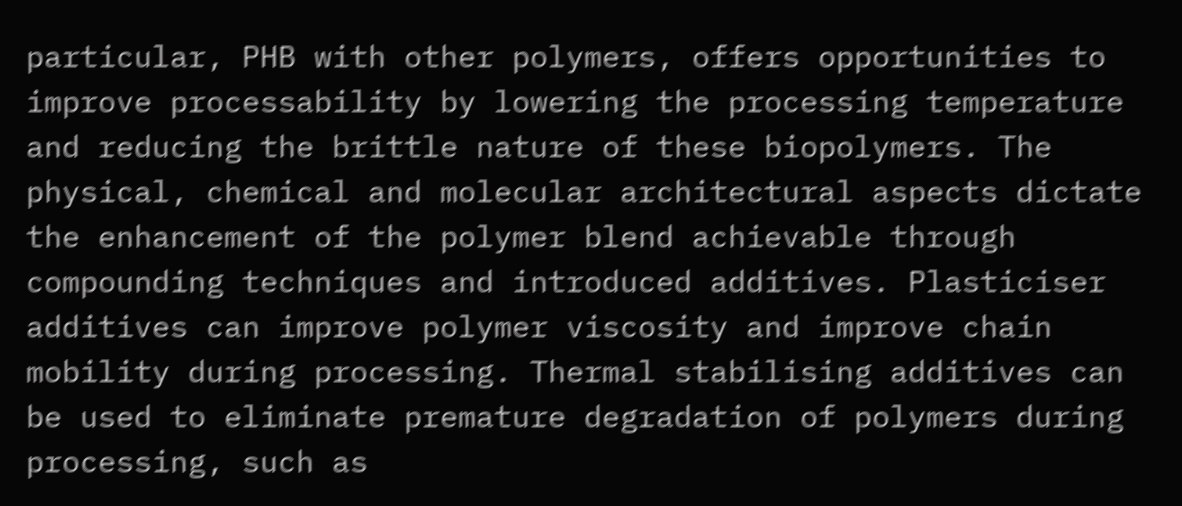particular, PHB with other polymers, offers opportunities to improve processability by lowering the processing temperature and reducing the brittle nature of these biopolymers. The physical, chemical and molecular architectural aspects dictate the enhancement of the polymer blend achievable through compounding techniques and introduced additives. Plasticiser additives can improve polymer viscosity and improve chain mobility during processing. Thermal stabilising additives can be used to eliminate premature degradation of polymers during processing, such as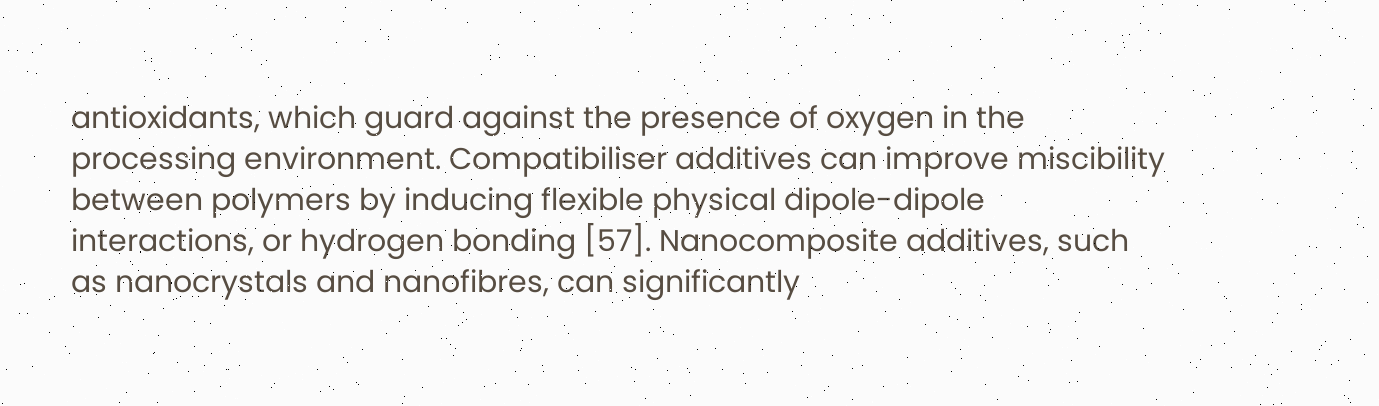antioxidants, which guard against the presence of oxygen in the processing environment. Compatibiliser additives can improve miscibility between polymers by inducing flexible physical dipole-dipole interactions, or hydrogen bonding [57]. Nanocomposite additives, such as nanocrystals and nanofibres, can significantly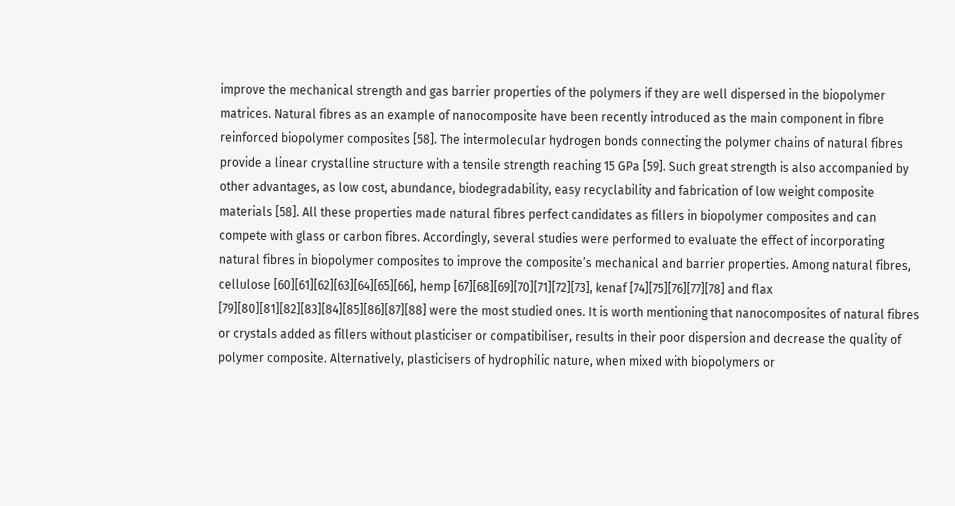improve the mechanical strength and gas barrier properties of the polymers if they are well dispersed in the biopolymer matrices. Natural fibres as an example of nanocomposite have been recently introduced as the main component in fibre reinforced biopolymer composites [58]. The intermolecular hydrogen bonds connecting the polymer chains of natural fibres provide a linear crystalline structure with a tensile strength reaching 15 GPa [59]. Such great strength is also accompanied by other advantages, as low cost, abundance, biodegradability, easy recyclability and fabrication of low weight composite materials [58]. All these properties made natural fibres perfect candidates as fillers in biopolymer composites and can compete with glass or carbon fibres. Accordingly, several studies were performed to evaluate the effect of incorporating natural fibres in biopolymer composites to improve the composite’s mechanical and barrier properties. Among natural fibres, cellulose [60][61][62][63][64][65][66], hemp [67][68][69][70][71][72][73], kenaf [74][75][76][77][78] and flax [79][80][81][82][83][84][85][86][87][88] were the most studied ones. It is worth mentioning that nanocomposites of natural fibres or crystals added as fillers without plasticiser or compatibiliser, results in their poor dispersion and decrease the quality of polymer composite. Alternatively, plasticisers of hydrophilic nature, when mixed with biopolymers or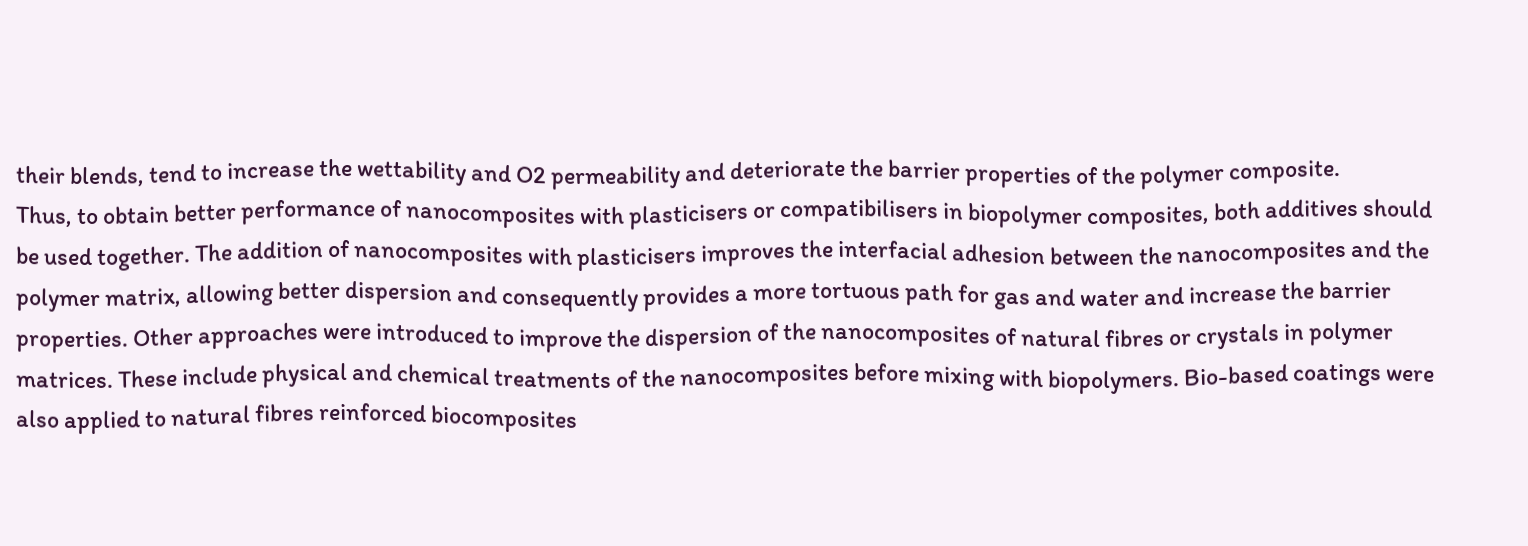their blends, tend to increase the wettability and O2 permeability and deteriorate the barrier properties of the polymer composite.
Thus, to obtain better performance of nanocomposites with plasticisers or compatibilisers in biopolymer composites, both additives should be used together. The addition of nanocomposites with plasticisers improves the interfacial adhesion between the nanocomposites and the polymer matrix, allowing better dispersion and consequently provides a more tortuous path for gas and water and increase the barrier properties. Other approaches were introduced to improve the dispersion of the nanocomposites of natural fibres or crystals in polymer matrices. These include physical and chemical treatments of the nanocomposites before mixing with biopolymers. Bio-based coatings were also applied to natural fibres reinforced biocomposites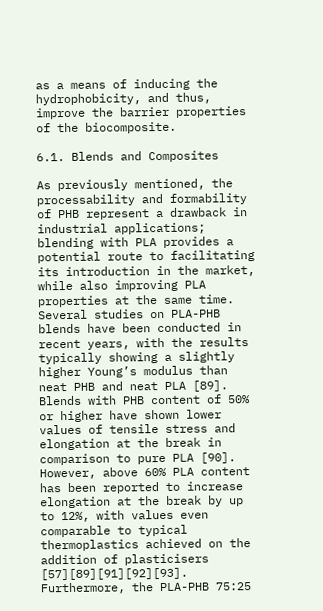as a means of inducing the hydrophobicity, and thus, improve the barrier properties of the biocomposite.

6.1. Blends and Composites

As previously mentioned, the processability and formability of PHB represent a drawback in industrial applications; blending with PLA provides a potential route to facilitating its introduction in the market, while also improving PLA properties at the same time. Several studies on PLA-PHB blends have been conducted in recent years, with the results typically showing a slightly higher Young’s modulus than neat PHB and neat PLA [89]. Blends with PHB content of 50% or higher have shown lower values of tensile stress and elongation at the break in comparison to pure PLA [90]. However, above 60% PLA content has been reported to increase elongation at the break by up to 12%, with values even comparable to typical thermoplastics achieved on the addition of plasticisers [57][89][91][92][93]. Furthermore, the PLA-PHB 75:25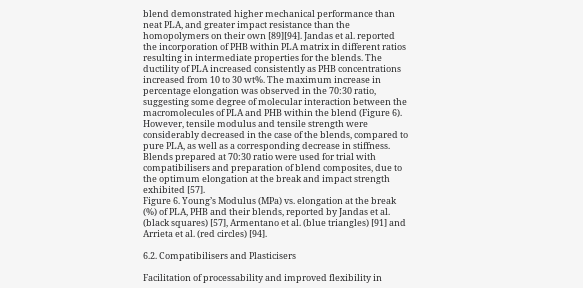blend demonstrated higher mechanical performance than neat PLA, and greater impact resistance than the homopolymers on their own [89][94]. Jandas et al. reported the incorporation of PHB within PLA matrix in different ratios resulting in intermediate properties for the blends. The ductility of PLA increased consistently as PHB concentrations increased from 10 to 30 wt%. The maximum increase in percentage elongation was observed in the 70:30 ratio, suggesting some degree of molecular interaction between the macromolecules of PLA and PHB within the blend (Figure 6). However, tensile modulus and tensile strength were considerably decreased in the case of the blends, compared to pure PLA, as well as a corresponding decrease in stiffness. Blends prepared at 70:30 ratio were used for trial with compatibilisers and preparation of blend composites, due to the optimum elongation at the break and impact strength exhibited [57].
Figure 6. Young’s Modulus (MPa) vs. elongation at the break (%) of PLA, PHB and their blends, reported by Jandas et al. (black squares) [57], Armentano et al. (blue triangles) [91] and Arrieta et al. (red circles) [94].

6.2. Compatibilisers and Plasticisers

Facilitation of processability and improved flexibility in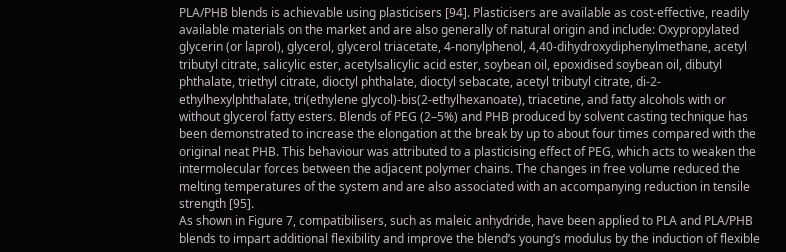PLA/PHB blends is achievable using plasticisers [94]. Plasticisers are available as cost-effective, readily available materials on the market and are also generally of natural origin and include: Oxypropylated glycerin (or laprol), glycerol, glycerol triacetate, 4-nonylphenol, 4,40-dihydroxydiphenylmethane, acetyl tributyl citrate, salicylic ester, acetylsalicylic acid ester, soybean oil, epoxidised soybean oil, dibutyl phthalate, triethyl citrate, dioctyl phthalate, dioctyl sebacate, acetyl tributyl citrate, di-2-ethylhexylphthalate, tri(ethylene glycol)-bis(2-ethylhexanoate), triacetine, and fatty alcohols with or without glycerol fatty esters. Blends of PEG (2–5%) and PHB produced by solvent casting technique has been demonstrated to increase the elongation at the break by up to about four times compared with the original neat PHB. This behaviour was attributed to a plasticising effect of PEG, which acts to weaken the intermolecular forces between the adjacent polymer chains. The changes in free volume reduced the melting temperatures of the system and are also associated with an accompanying reduction in tensile strength [95].
As shown in Figure 7, compatibilisers, such as maleic anhydride, have been applied to PLA and PLA/PHB blends to impart additional flexibility and improve the blend’s young’s modulus by the induction of flexible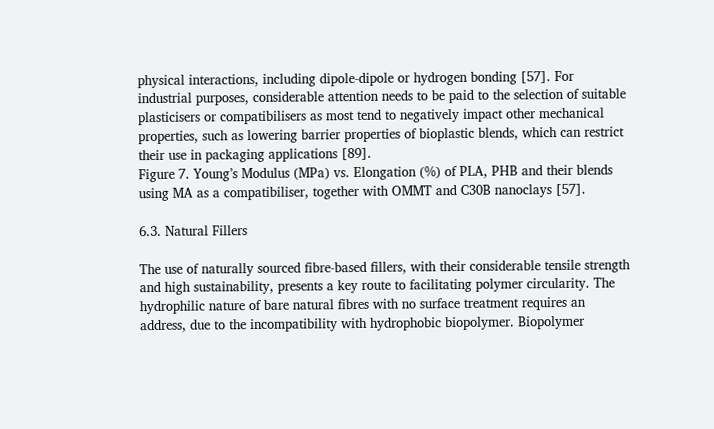physical interactions, including dipole-dipole or hydrogen bonding [57]. For industrial purposes, considerable attention needs to be paid to the selection of suitable plasticisers or compatibilisers as most tend to negatively impact other mechanical properties, such as lowering barrier properties of bioplastic blends, which can restrict their use in packaging applications [89].
Figure 7. Young’s Modulus (MPa) vs. Elongation (%) of PLA, PHB and their blends using MA as a compatibiliser, together with OMMT and C30B nanoclays [57].

6.3. Natural Fillers

The use of naturally sourced fibre-based fillers, with their considerable tensile strength and high sustainability, presents a key route to facilitating polymer circularity. The hydrophilic nature of bare natural fibres with no surface treatment requires an address, due to the incompatibility with hydrophobic biopolymer. Biopolymer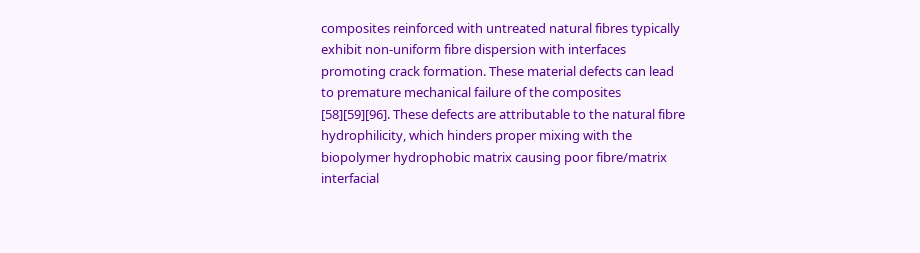composites reinforced with untreated natural fibres typically exhibit non-uniform fibre dispersion with interfaces promoting crack formation. These material defects can lead to premature mechanical failure of the composites [58][59][96]. These defects are attributable to the natural fibre hydrophilicity, which hinders proper mixing with the biopolymer hydrophobic matrix causing poor fibre/matrix interfacial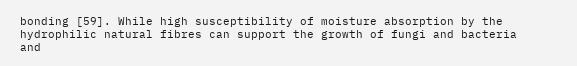bonding [59]. While high susceptibility of moisture absorption by the hydrophilic natural fibres can support the growth of fungi and bacteria and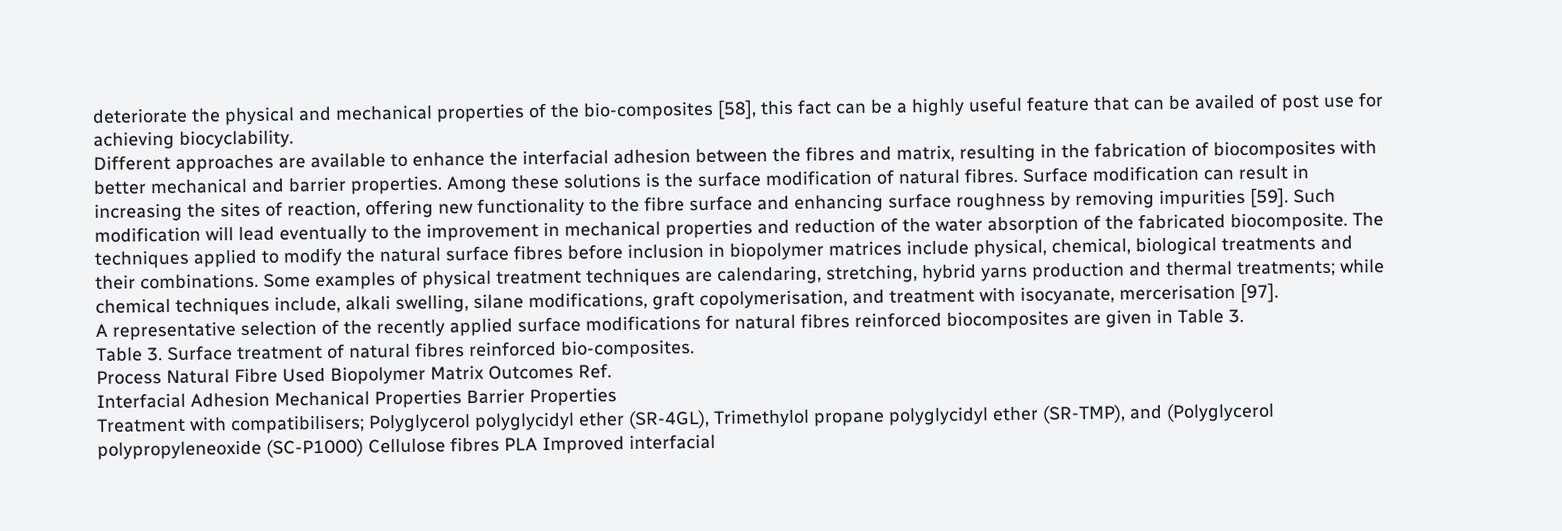deteriorate the physical and mechanical properties of the bio-composites [58], this fact can be a highly useful feature that can be availed of post use for achieving biocyclability.
Different approaches are available to enhance the interfacial adhesion between the fibres and matrix, resulting in the fabrication of biocomposites with better mechanical and barrier properties. Among these solutions is the surface modification of natural fibres. Surface modification can result in increasing the sites of reaction, offering new functionality to the fibre surface and enhancing surface roughness by removing impurities [59]. Such modification will lead eventually to the improvement in mechanical properties and reduction of the water absorption of the fabricated biocomposite. The techniques applied to modify the natural surface fibres before inclusion in biopolymer matrices include physical, chemical, biological treatments and their combinations. Some examples of physical treatment techniques are calendaring, stretching, hybrid yarns production and thermal treatments; while chemical techniques include, alkali swelling, silane modifications, graft copolymerisation, and treatment with isocyanate, mercerisation [97].
A representative selection of the recently applied surface modifications for natural fibres reinforced biocomposites are given in Table 3.
Table 3. Surface treatment of natural fibres reinforced bio-composites.
Process Natural Fibre Used Biopolymer Matrix Outcomes Ref.
Interfacial Adhesion Mechanical Properties Barrier Properties
Treatment with compatibilisers; Polyglycerol polyglycidyl ether (SR-4GL), Trimethylol propane polyglycidyl ether (SR-TMP), and (Polyglycerol polypropyleneoxide (SC-P1000) Cellulose fibres PLA Improved interfacial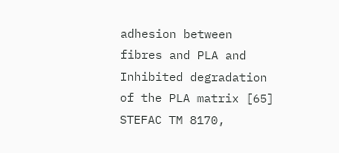adhesion between fibres and PLA and   Inhibited degradation of the PLA matrix [65]
STEFAC TM 8170,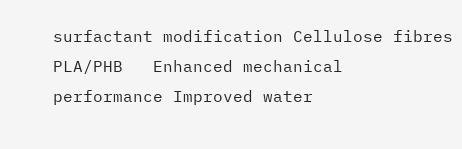surfactant modification Cellulose fibres PLA/PHB   Enhanced mechanical performance Improved water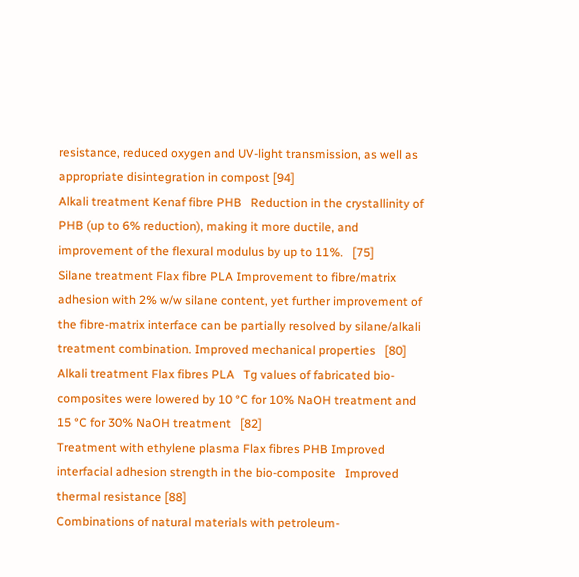resistance, reduced oxygen and UV-light transmission, as well as appropriate disintegration in compost [94]
Alkali treatment Kenaf fibre PHB   Reduction in the crystallinity of PHB (up to 6% reduction), making it more ductile, and improvement of the flexural modulus by up to 11%.   [75]
Silane treatment Flax fibre PLA Improvement to fibre/matrix adhesion with 2% w/w silane content, yet further improvement of the fibre-matrix interface can be partially resolved by silane/alkali treatment combination. Improved mechanical properties   [80]
Alkali treatment Flax fibres PLA   Tg values of fabricated bio-composites were lowered by 10 °C for 10% NaOH treatment and 15 °C for 30% NaOH treatment   [82]
Treatment with ethylene plasma Flax fibres PHB Improved interfacial adhesion strength in the bio-composite   Improved thermal resistance [88]
Combinations of natural materials with petroleum-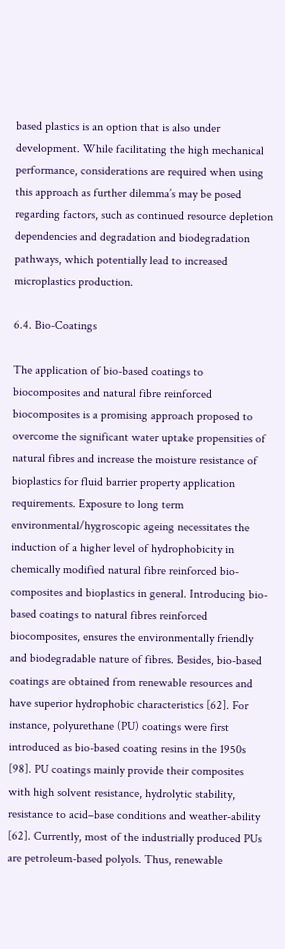based plastics is an option that is also under development. While facilitating the high mechanical performance, considerations are required when using this approach as further dilemma’s may be posed regarding factors, such as continued resource depletion dependencies and degradation and biodegradation pathways, which potentially lead to increased microplastics production.

6.4. Bio-Coatings

The application of bio-based coatings to biocomposites and natural fibre reinforced biocomposites is a promising approach proposed to overcome the significant water uptake propensities of natural fibres and increase the moisture resistance of bioplastics for fluid barrier property application requirements. Exposure to long term environmental/hygroscopic ageing necessitates the induction of a higher level of hydrophobicity in chemically modified natural fibre reinforced bio-composites and bioplastics in general. Introducing bio-based coatings to natural fibres reinforced biocomposites, ensures the environmentally friendly and biodegradable nature of fibres. Besides, bio-based coatings are obtained from renewable resources and have superior hydrophobic characteristics [62]. For instance, polyurethane (PU) coatings were first introduced as bio-based coating resins in the 1950s [98]. PU coatings mainly provide their composites with high solvent resistance, hydrolytic stability, resistance to acid–base conditions and weather-ability [62]. Currently, most of the industrially produced PUs are petroleum-based polyols. Thus, renewable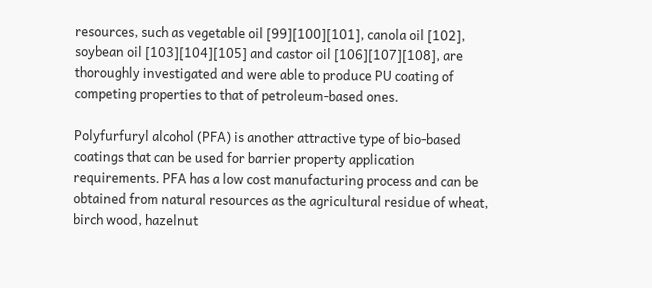resources, such as vegetable oil [99][100][101], canola oil [102], soybean oil [103][104][105] and castor oil [106][107][108], are thoroughly investigated and were able to produce PU coating of competing properties to that of petroleum-based ones.

Polyfurfuryl alcohol (PFA) is another attractive type of bio-based coatings that can be used for barrier property application requirements. PFA has a low cost manufacturing process and can be obtained from natural resources as the agricultural residue of wheat, birch wood, hazelnut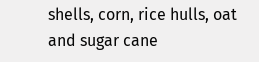shells, corn, rice hulls, oat and sugar cane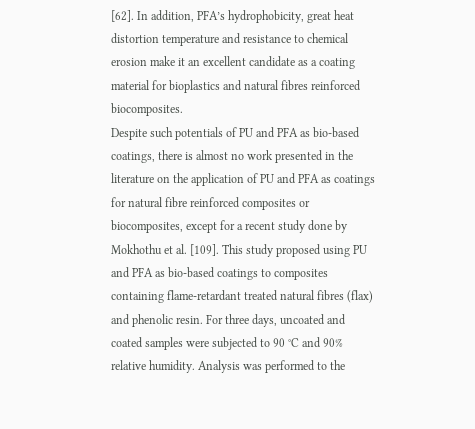[62]. In addition, PFA’s hydrophobicity, great heat distortion temperature and resistance to chemical erosion make it an excellent candidate as a coating material for bioplastics and natural fibres reinforced biocomposites.
Despite such potentials of PU and PFA as bio-based coatings, there is almost no work presented in the literature on the application of PU and PFA as coatings for natural fibre reinforced composites or biocomposites, except for a recent study done by Mokhothu et al. [109]. This study proposed using PU and PFA as bio-based coatings to composites containing flame-retardant treated natural fibres (flax) and phenolic resin. For three days, uncoated and coated samples were subjected to 90 °C and 90% relative humidity. Analysis was performed to the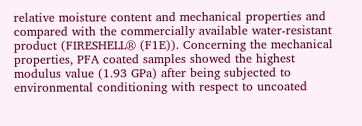relative moisture content and mechanical properties and compared with the commercially available water-resistant product (FIRESHELL® (F1E)). Concerning the mechanical properties, PFA coated samples showed the highest modulus value (1.93 GPa) after being subjected to environmental conditioning with respect to uncoated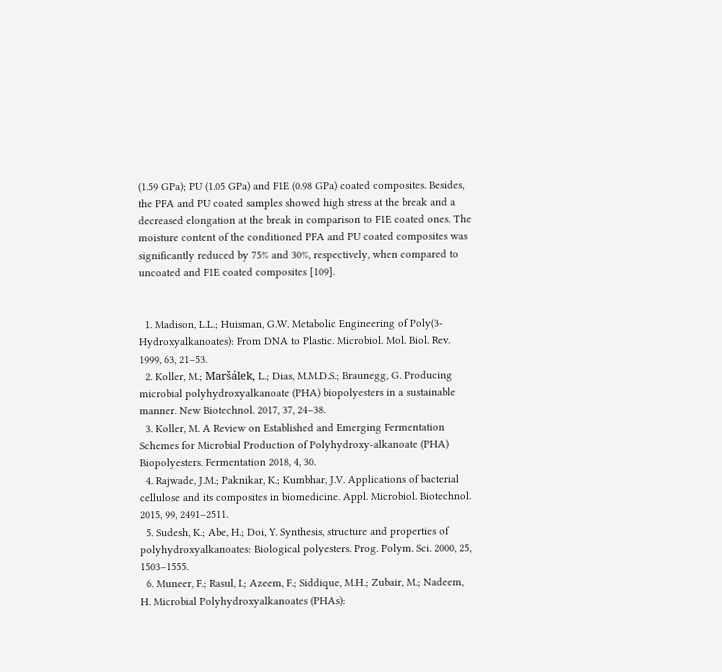(1.59 GPa); PU (1.05 GPa) and F1E (0.98 GPa) coated composites. Besides, the PFA and PU coated samples showed high stress at the break and a decreased elongation at the break in comparison to F1E coated ones. The moisture content of the conditioned PFA and PU coated composites was significantly reduced by 75% and 30%, respectively, when compared to uncoated and F1E coated composites [109].


  1. Madison, L.L.; Huisman, G.W. Metabolic Engineering of Poly(3-Hydroxyalkanoates): From DNA to Plastic. Microbiol. Mol. Biol. Rev. 1999, 63, 21–53.
  2. Koller, M.; Maršálek, L.; Dias, M.M.D.S.; Braunegg, G. Producing microbial polyhydroxyalkanoate (PHA) biopolyesters in a sustainable manner. New Biotechnol. 2017, 37, 24–38.
  3. Koller, M. A Review on Established and Emerging Fermentation Schemes for Microbial Production of Polyhydroxy-alkanoate (PHA) Biopolyesters. Fermentation 2018, 4, 30.
  4. Rajwade, J.M.; Paknikar, K.; Kumbhar, J.V. Applications of bacterial cellulose and its composites in biomedicine. Appl. Microbiol. Biotechnol. 2015, 99, 2491–2511.
  5. Sudesh, K.; Abe, H.; Doi, Y. Synthesis, structure and properties of polyhydroxyalkanoates: Biological polyesters. Prog. Polym. Sci. 2000, 25, 1503–1555.
  6. Muneer, F.; Rasul, I.; Azeem, F.; Siddique, M.H.; Zubair, M.; Nadeem, H. Microbial Polyhydroxyalkanoates (PHAs):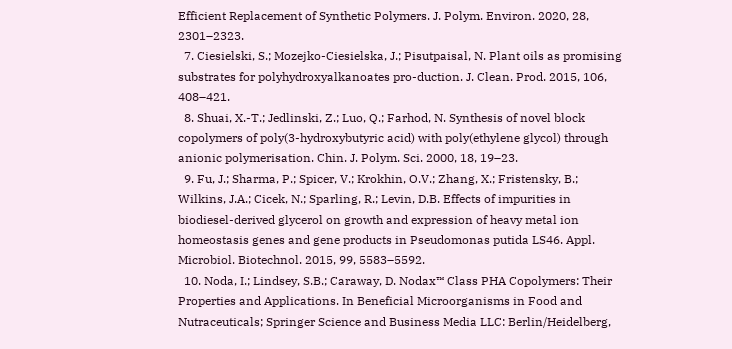Efficient Replacement of Synthetic Polymers. J. Polym. Environ. 2020, 28, 2301–2323.
  7. Ciesielski, S.; Mozejko-Ciesielska, J.; Pisutpaisal, N. Plant oils as promising substrates for polyhydroxyalkanoates pro-duction. J. Clean. Prod. 2015, 106, 408–421.
  8. Shuai, X.-T.; Jedlinski, Z.; Luo, Q.; Farhod, N. Synthesis of novel block copolymers of poly(3-hydroxybutyric acid) with poly(ethylene glycol) through anionic polymerisation. Chin. J. Polym. Sci. 2000, 18, 19–23.
  9. Fu, J.; Sharma, P.; Spicer, V.; Krokhin, O.V.; Zhang, X.; Fristensky, B.; Wilkins, J.A.; Cicek, N.; Sparling, R.; Levin, D.B. Effects of impurities in biodiesel-derived glycerol on growth and expression of heavy metal ion homeostasis genes and gene products in Pseudomonas putida LS46. Appl. Microbiol. Biotechnol. 2015, 99, 5583–5592.
  10. Noda, I.; Lindsey, S.B.; Caraway, D. Nodax™ Class PHA Copolymers: Their Properties and Applications. In Beneficial Microorganisms in Food and Nutraceuticals; Springer Science and Business Media LLC: Berlin/Heidelberg,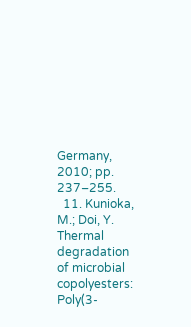Germany, 2010; pp. 237–255.
  11. Kunioka, M.; Doi, Y. Thermal degradation of microbial copolyesters: Poly(3-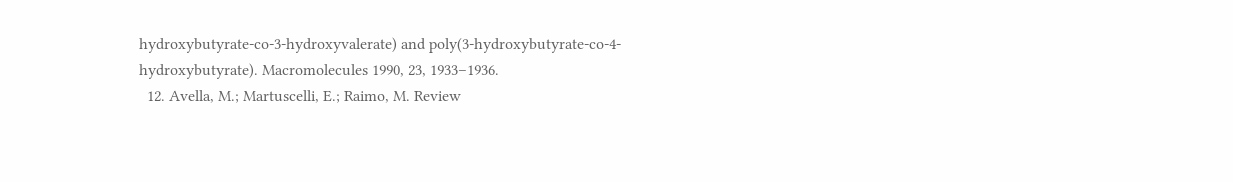hydroxybutyrate-co-3-hydroxyvalerate) and poly(3-hydroxybutyrate-co-4-hydroxybutyrate). Macromolecules 1990, 23, 1933–1936.
  12. Avella, M.; Martuscelli, E.; Raimo, M. Review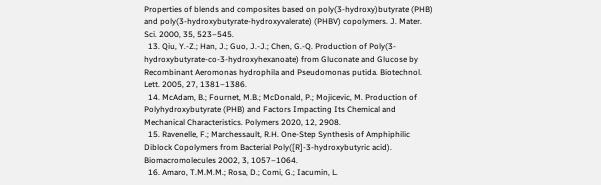Properties of blends and composites based on poly(3-hydroxy)butyrate (PHB) and poly(3-hydroxybutyrate-hydroxyvalerate) (PHBV) copolymers. J. Mater. Sci. 2000, 35, 523–545.
  13. Qiu, Y.-Z.; Han, J.; Guo, J.-J.; Chen, G.-Q. Production of Poly(3-hydroxybutyrate-co-3-hydroxyhexanoate) from Gluconate and Glucose by Recombinant Aeromonas hydrophila and Pseudomonas putida. Biotechnol. Lett. 2005, 27, 1381–1386.
  14. McAdam, B.; Fournet, M.B.; McDonald, P.; Mojicevic, M. Production of Polyhydroxybutyrate (PHB) and Factors Impacting Its Chemical and Mechanical Characteristics. Polymers 2020, 12, 2908.
  15. Ravenelle, F.; Marchessault, R.H. One-Step Synthesis of Amphiphilic Diblock Copolymers from Bacterial Poly([R]-3-hydroxybutyric acid). Biomacromolecules 2002, 3, 1057–1064.
  16. Amaro, T.M.M.M.; Rosa, D.; Comi, G.; Iacumin, L.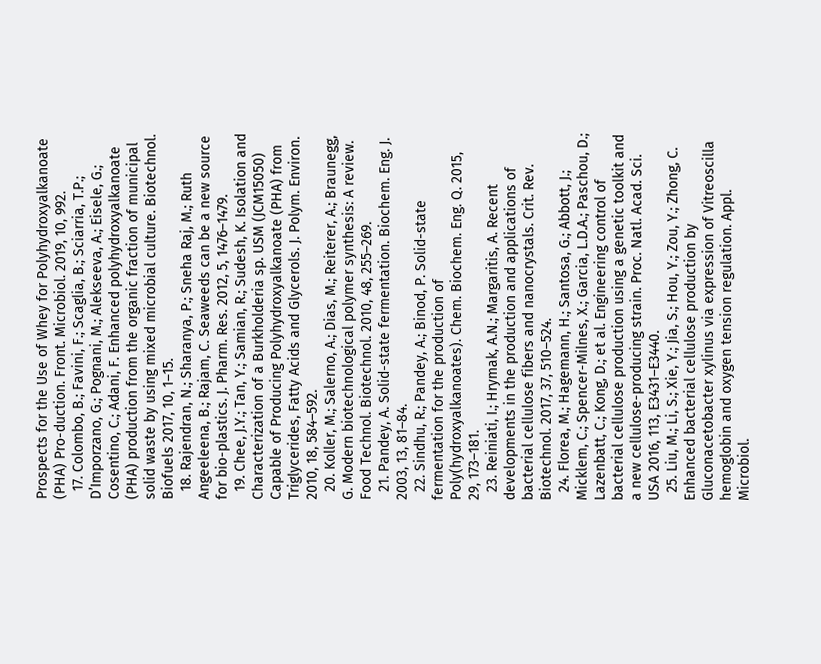Prospects for the Use of Whey for Polyhydroxyalkanoate (PHA) Pro-duction. Front. Microbiol. 2019, 10, 992.
  17. Colombo, B.; Favini, F.; Scaglia, B.; Sciarria, T.P.; D’Imporzano, G.; Pognani, M.; Alekseeva, A.; Eisele, G.; Cosentino, C.; Adani, F. Enhanced polyhydroxyalkanoate (PHA) production from the organic fraction of municipal solid waste by using mixed microbial culture. Biotechnol. Biofuels 2017, 10, 1–15.
  18. Rajendran, N.; Sharanya, P.; Sneha Raj, M.; Ruth Angeeleena, B.; Rajam, C. Seaweeds can be a new source for bio-plastics. J. Pharm. Res. 2012, 5, 1476–1479.
  19. Chee, J.Y.; Tan, Y.; Samian, R.; Sudesh, K. Isolation and Characterization of a Burkholderia sp. USM (JCM15050) Capable of Producing Polyhydroxyalkanoate (PHA) from Triglycerides, Fatty Acids and Glycerols. J. Polym. Environ. 2010, 18, 584–592.
  20. Koller, M.; Salerno, A.; Dias, M.; Reiterer, A.; Braunegg, G. Modern biotechnological polymer synthesis: A review. Food Technol. Biotechnol. 2010, 48, 255–269.
  21. Pandey, A. Solid-state fermentation. Biochem. Eng. J. 2003, 13, 81–84.
  22. Sindhu, R.; Pandey, A.; Binod, P. Solid-state fermentation for the production of Poly(hydroxyalkanoates). Chem. Biochem. Eng. Q. 2015, 29, 173–181.
  23. Reiniati, I.; Hrymak, A.N.; Margaritis, A. Recent developments in the production and applications of bacterial cellulose fibers and nanocrystals. Crit. Rev. Biotechnol. 2017, 37, 510–524.
  24. Florea, M.; Hagemann, H.; Santosa, G.; Abbott, J.; Micklem, C.; Spencer-Milnes, X.; Garcia, L.D.A.; Paschou, D.; Lazenbatt, C.; Kong, D.; et al. Engineering control of bacterial cellulose production using a genetic toolkit and a new cellulose-producing strain. Proc. Natl. Acad. Sci. USA 2016, 113, E3431–E3440.
  25. Liu, M.; Li, S.; Xie, Y.; Jia, S.; Hou, Y.; Zou, Y.; Zhong, C. Enhanced bacterial cellulose production by Gluconacetobacter xylinus via expression of Vitreoscilla hemoglobin and oxygen tension regulation. Appl. Microbiol.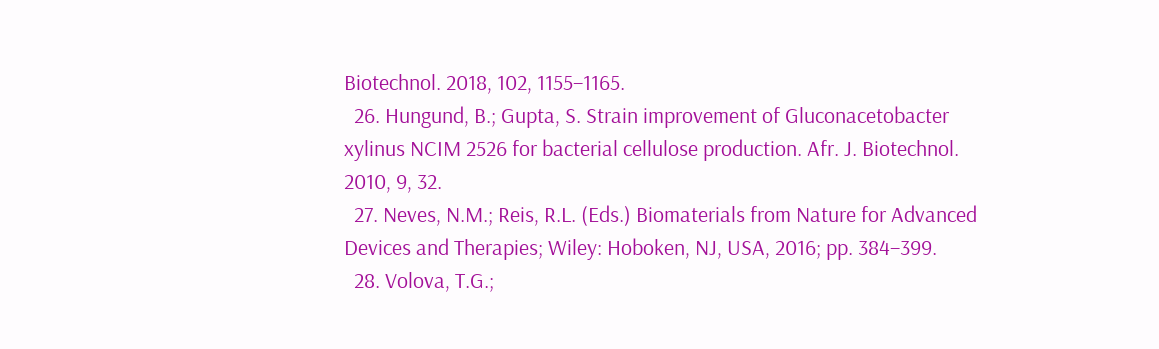Biotechnol. 2018, 102, 1155–1165.
  26. Hungund, B.; Gupta, S. Strain improvement of Gluconacetobacter xylinus NCIM 2526 for bacterial cellulose production. Afr. J. Biotechnol. 2010, 9, 32.
  27. Neves, N.M.; Reis, R.L. (Eds.) Biomaterials from Nature for Advanced Devices and Therapies; Wiley: Hoboken, NJ, USA, 2016; pp. 384–399.
  28. Volova, T.G.;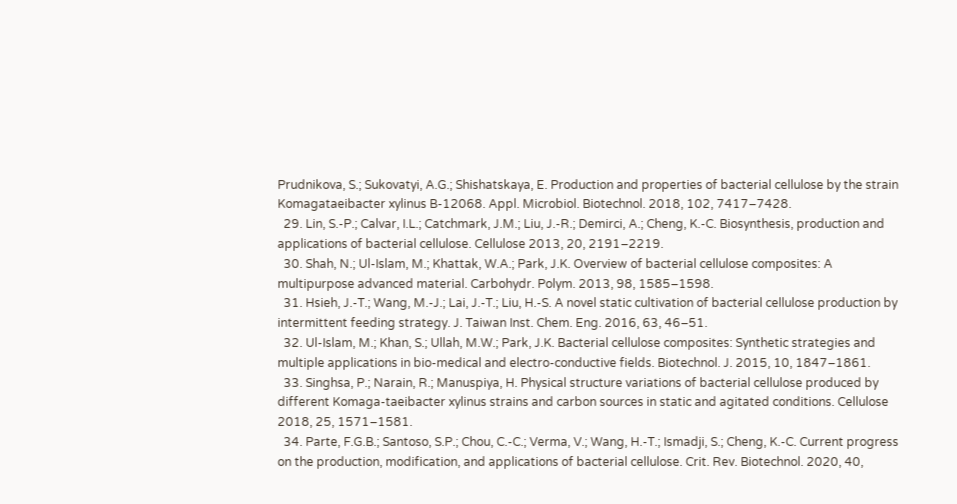Prudnikova, S.; Sukovatyi, A.G.; Shishatskaya, E. Production and properties of bacterial cellulose by the strain Komagataeibacter xylinus B-12068. Appl. Microbiol. Biotechnol. 2018, 102, 7417–7428.
  29. Lin, S.-P.; Calvar, I.L.; Catchmark, J.M.; Liu, J.-R.; Demirci, A.; Cheng, K.-C. Biosynthesis, production and applications of bacterial cellulose. Cellulose 2013, 20, 2191–2219.
  30. Shah, N.; Ul-Islam, M.; Khattak, W.A.; Park, J.K. Overview of bacterial cellulose composites: A multipurpose advanced material. Carbohydr. Polym. 2013, 98, 1585–1598.
  31. Hsieh, J.-T.; Wang, M.-J.; Lai, J.-T.; Liu, H.-S. A novel static cultivation of bacterial cellulose production by intermittent feeding strategy. J. Taiwan Inst. Chem. Eng. 2016, 63, 46–51.
  32. Ul-Islam, M.; Khan, S.; Ullah, M.W.; Park, J.K. Bacterial cellulose composites: Synthetic strategies and multiple applications in bio-medical and electro-conductive fields. Biotechnol. J. 2015, 10, 1847–1861.
  33. Singhsa, P.; Narain, R.; Manuspiya, H. Physical structure variations of bacterial cellulose produced by different Komaga-taeibacter xylinus strains and carbon sources in static and agitated conditions. Cellulose 2018, 25, 1571–1581.
  34. Parte, F.G.B.; Santoso, S.P.; Chou, C.-C.; Verma, V.; Wang, H.-T.; Ismadji, S.; Cheng, K.-C. Current progress on the production, modification, and applications of bacterial cellulose. Crit. Rev. Biotechnol. 2020, 40,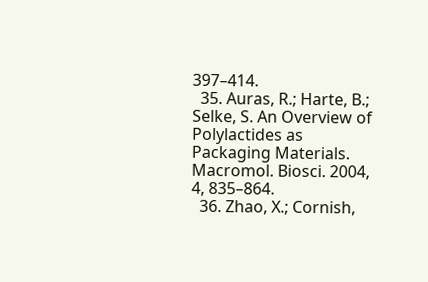397–414.
  35. Auras, R.; Harte, B.; Selke, S. An Overview of Polylactides as Packaging Materials. Macromol. Biosci. 2004, 4, 835–864.
  36. Zhao, X.; Cornish,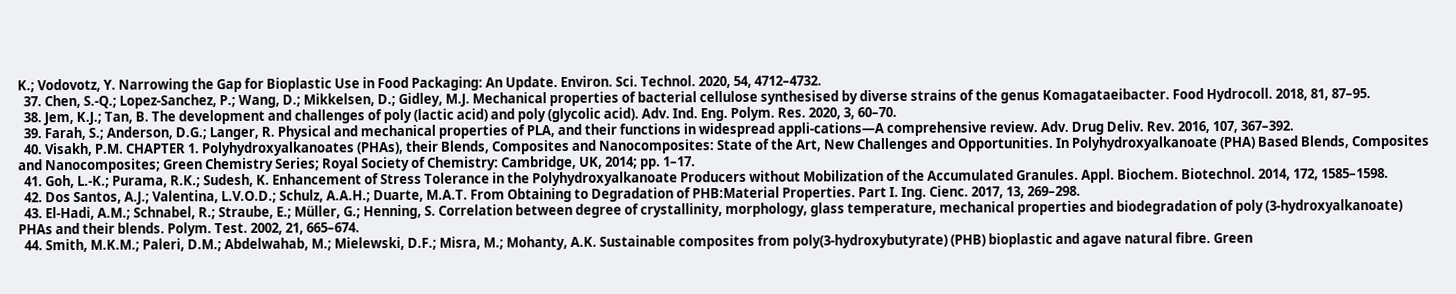K.; Vodovotz, Y. Narrowing the Gap for Bioplastic Use in Food Packaging: An Update. Environ. Sci. Technol. 2020, 54, 4712–4732.
  37. Chen, S.-Q.; Lopez-Sanchez, P.; Wang, D.; Mikkelsen, D.; Gidley, M.J. Mechanical properties of bacterial cellulose synthesised by diverse strains of the genus Komagataeibacter. Food Hydrocoll. 2018, 81, 87–95.
  38. Jem, K.J.; Tan, B. The development and challenges of poly (lactic acid) and poly (glycolic acid). Adv. Ind. Eng. Polym. Res. 2020, 3, 60–70.
  39. Farah, S.; Anderson, D.G.; Langer, R. Physical and mechanical properties of PLA, and their functions in widespread appli-cations—A comprehensive review. Adv. Drug Deliv. Rev. 2016, 107, 367–392.
  40. Visakh, P.M. CHAPTER 1. Polyhydroxyalkanoates (PHAs), their Blends, Composites and Nanocomposites: State of the Art, New Challenges and Opportunities. In Polyhydroxyalkanoate (PHA) Based Blends, Composites and Nanocomposites; Green Chemistry Series; Royal Society of Chemistry: Cambridge, UK, 2014; pp. 1–17.
  41. Goh, L.-K.; Purama, R.K.; Sudesh, K. Enhancement of Stress Tolerance in the Polyhydroxyalkanoate Producers without Mobilization of the Accumulated Granules. Appl. Biochem. Biotechnol. 2014, 172, 1585–1598.
  42. Dos Santos, A.J.; Valentina, L.V.O.D.; Schulz, A.A.H.; Duarte, M.A.T. From Obtaining to Degradation of PHB:Material Properties. Part I. Ing. Cienc. 2017, 13, 269–298.
  43. El-Hadi, A.M.; Schnabel, R.; Straube, E.; Müller, G.; Henning, S. Correlation between degree of crystallinity, morphology, glass temperature, mechanical properties and biodegradation of poly (3-hydroxyalkanoate) PHAs and their blends. Polym. Test. 2002, 21, 665–674.
  44. Smith, M.K.M.; Paleri, D.M.; Abdelwahab, M.; Mielewski, D.F.; Misra, M.; Mohanty, A.K. Sustainable composites from poly(3-hydroxybutyrate) (PHB) bioplastic and agave natural fibre. Green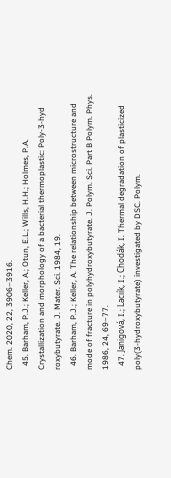Chem. 2020, 22, 3906–3916.
  45. Barham, P.J.; Keller, A.; Otun, E.L.; Wills, H.H.; Holmes, P.A. Crystallization and morphology of a bacterial thermoplastic: Poly-3-hyd roxybutyrate. J. Mater. Sci. 1984, 19.
  46. Barham, P.J.; Keller, A. The relationship between microstructure and mode of fracture in polyhydroxybutyrate. J. Polym. Sci. Part B Polym. Phys. 1986, 24, 69–77.
  47. Janigová, I.; Lacıík, I.; Chodák, I. Thermal degradation of plasticized poly(3-hydroxybutyrate) investigated by DSC. Polym.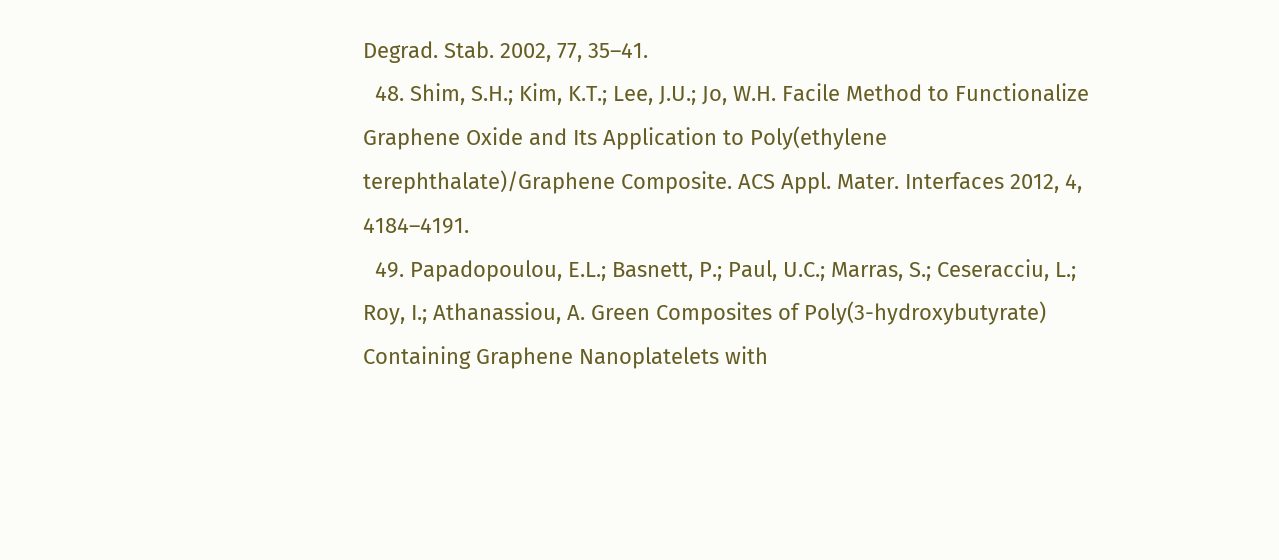Degrad. Stab. 2002, 77, 35–41.
  48. Shim, S.H.; Kim, K.T.; Lee, J.U.; Jo, W.H. Facile Method to Functionalize Graphene Oxide and Its Application to Poly(ethylene terephthalate)/Graphene Composite. ACS Appl. Mater. Interfaces 2012, 4, 4184–4191.
  49. Papadopoulou, E.L.; Basnett, P.; Paul, U.C.; Marras, S.; Ceseracciu, L.; Roy, I.; Athanassiou, A. Green Composites of Poly(3-hydroxybutyrate) Containing Graphene Nanoplatelets with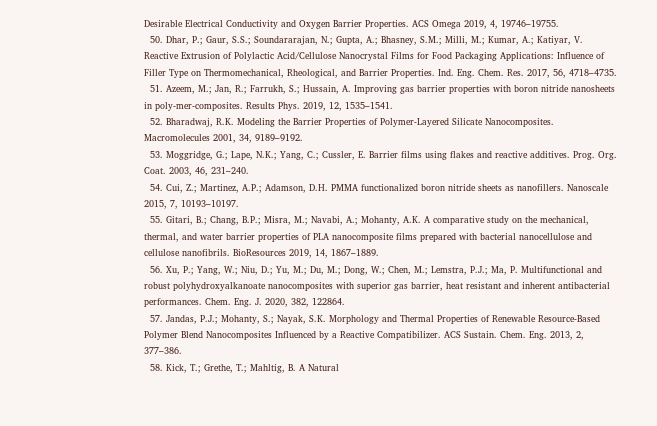Desirable Electrical Conductivity and Oxygen Barrier Properties. ACS Omega 2019, 4, 19746–19755.
  50. Dhar, P.; Gaur, S.S.; Soundararajan, N.; Gupta, A.; Bhasney, S.M.; Milli, M.; Kumar, A.; Katiyar, V. Reactive Extrusion of Polylactic Acid/Cellulose Nanocrystal Films for Food Packaging Applications: Influence of Filler Type on Thermomechanical, Rheological, and Barrier Properties. Ind. Eng. Chem. Res. 2017, 56, 4718–4735.
  51. Azeem, M.; Jan, R.; Farrukh, S.; Hussain, A. Improving gas barrier properties with boron nitride nanosheets in poly-mer-composites. Results Phys. 2019, 12, 1535–1541.
  52. Bharadwaj, R.K. Modeling the Barrier Properties of Polymer-Layered Silicate Nanocomposites. Macromolecules 2001, 34, 9189–9192.
  53. Moggridge, G.; Lape, N.K.; Yang, C.; Cussler, E. Barrier films using flakes and reactive additives. Prog. Org. Coat. 2003, 46, 231–240.
  54. Cui, Z.; Martinez, A.P.; Adamson, D.H. PMMA functionalized boron nitride sheets as nanofillers. Nanoscale 2015, 7, 10193–10197.
  55. Gitari, B.; Chang, B.P.; Misra, M.; Navabi, A.; Mohanty, A.K. A comparative study on the mechanical, thermal, and water barrier properties of PLA nanocomposite films prepared with bacterial nanocellulose and cellulose nanofibrils. BioResources 2019, 14, 1867–1889.
  56. Xu, P.; Yang, W.; Niu, D.; Yu, M.; Du, M.; Dong, W.; Chen, M.; Lemstra, P.J.; Ma, P. Multifunctional and robust polyhydroxyalkanoate nanocomposites with superior gas barrier, heat resistant and inherent antibacterial performances. Chem. Eng. J. 2020, 382, 122864.
  57. Jandas, P.J.; Mohanty, S.; Nayak, S.K. Morphology and Thermal Properties of Renewable Resource-Based Polymer Blend Nanocomposites Influenced by a Reactive Compatibilizer. ACS Sustain. Chem. Eng. 2013, 2, 377–386.
  58. Kick, T.; Grethe, T.; Mahltig, B. A Natural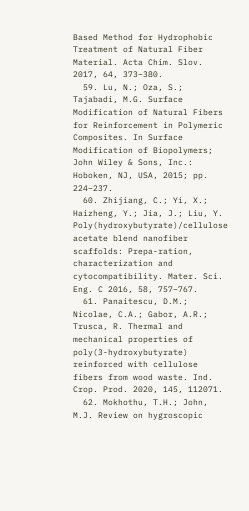Based Method for Hydrophobic Treatment of Natural Fiber Material. Acta Chim. Slov. 2017, 64, 373–380.
  59. Lu, N.; Oza, S.; Tajabadi, M.G. Surface Modification of Natural Fibers for Reinforcement in Polymeric Composites. In Surface Modification of Biopolymers; John Wiley & Sons, Inc.: Hoboken, NJ, USA, 2015; pp. 224–237.
  60. Zhijiang, C.; Yi, X.; Haizheng, Y.; Jia, J.; Liu, Y. Poly(hydroxybutyrate)/cellulose acetate blend nanofiber scaffolds: Prepa-ration, characterization and cytocompatibility. Mater. Sci. Eng. C 2016, 58, 757–767.
  61. Panaitescu, D.M.; Nicolae, C.A.; Gabor, A.R.; Trusca, R. Thermal and mechanical properties of poly(3-hydroxybutyrate) reinforced with cellulose fibers from wood waste. Ind. Crop. Prod. 2020, 145, 112071.
  62. Mokhothu, T.H.; John, M.J. Review on hygroscopic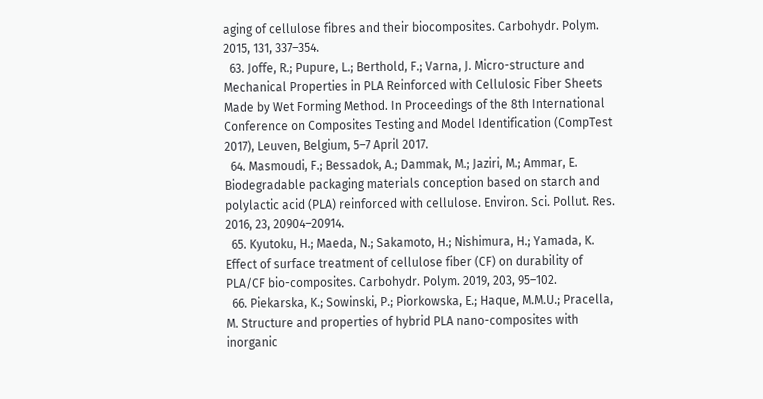aging of cellulose fibres and their biocomposites. Carbohydr. Polym. 2015, 131, 337–354.
  63. Joffe, R.; Pupure, L.; Berthold, F.; Varna, J. Micro-structure and Mechanical Properties in PLA Reinforced with Cellulosic Fiber Sheets Made by Wet Forming Method. In Proceedings of the 8th International Conference on Composites Testing and Model Identification (CompTest 2017), Leuven, Belgium, 5–7 April 2017.
  64. Masmoudi, F.; Bessadok, A.; Dammak, M.; Jaziri, M.; Ammar, E. Biodegradable packaging materials conception based on starch and polylactic acid (PLA) reinforced with cellulose. Environ. Sci. Pollut. Res. 2016, 23, 20904–20914.
  65. Kyutoku, H.; Maeda, N.; Sakamoto, H.; Nishimura, H.; Yamada, K. Effect of surface treatment of cellulose fiber (CF) on durability of PLA/CF bio-composites. Carbohydr. Polym. 2019, 203, 95–102.
  66. Piekarska, K.; Sowinski, P.; Piorkowska, E.; Haque, M.M.U.; Pracella, M. Structure and properties of hybrid PLA nano-composites with inorganic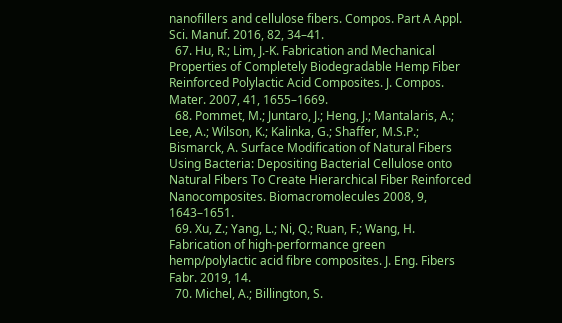nanofillers and cellulose fibers. Compos. Part A Appl. Sci. Manuf. 2016, 82, 34–41.
  67. Hu, R.; Lim, J.-K. Fabrication and Mechanical Properties of Completely Biodegradable Hemp Fiber Reinforced Polylactic Acid Composites. J. Compos. Mater. 2007, 41, 1655–1669.
  68. Pommet, M.; Juntaro, J.; Heng, J.; Mantalaris, A.; Lee, A.; Wilson, K.; Kalinka, G.; Shaffer, M.S.P.; Bismarck, A. Surface Modification of Natural Fibers Using Bacteria: Depositing Bacterial Cellulose onto Natural Fibers To Create Hierarchical Fiber Reinforced Nanocomposites. Biomacromolecules 2008, 9, 1643–1651.
  69. Xu, Z.; Yang, L.; Ni, Q.; Ruan, F.; Wang, H. Fabrication of high-performance green hemp/polylactic acid fibre composites. J. Eng. Fibers Fabr. 2019, 14.
  70. Michel, A.; Billington, S.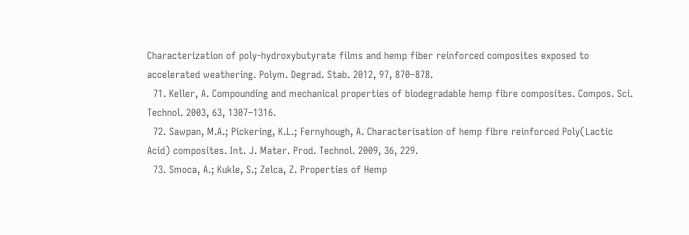Characterization of poly-hydroxybutyrate films and hemp fiber reinforced composites exposed to accelerated weathering. Polym. Degrad. Stab. 2012, 97, 870–878.
  71. Keller, A. Compounding and mechanical properties of biodegradable hemp fibre composites. Compos. Sci. Technol. 2003, 63, 1307–1316.
  72. Sawpan, M.A.; Pickering, K.L.; Fernyhough, A. Characterisation of hemp fibre reinforced Poly(Lactic Acid) composites. Int. J. Mater. Prod. Technol. 2009, 36, 229.
  73. Smoca, A.; Kukle, S.; Zelca, Z. Properties of Hemp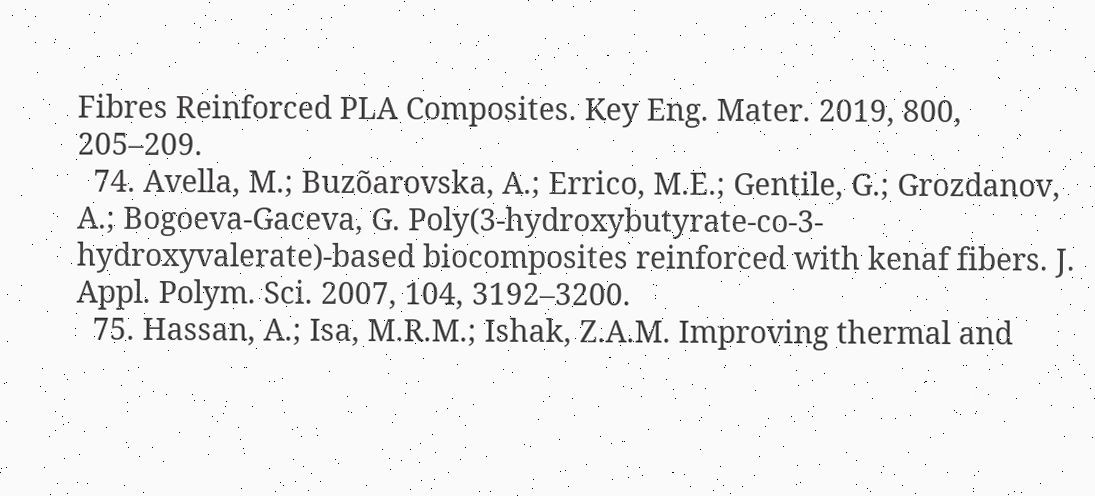Fibres Reinforced PLA Composites. Key Eng. Mater. 2019, 800, 205–209.
  74. Avella, M.; Buzõarovska, A.; Errico, M.E.; Gentile, G.; Grozdanov, A.; Bogoeva-Gaceva, G. Poly(3-hydroxybutyrate-co-3-hydroxyvalerate)-based biocomposites reinforced with kenaf fibers. J. Appl. Polym. Sci. 2007, 104, 3192–3200.
  75. Hassan, A.; Isa, M.R.M.; Ishak, Z.A.M. Improving thermal and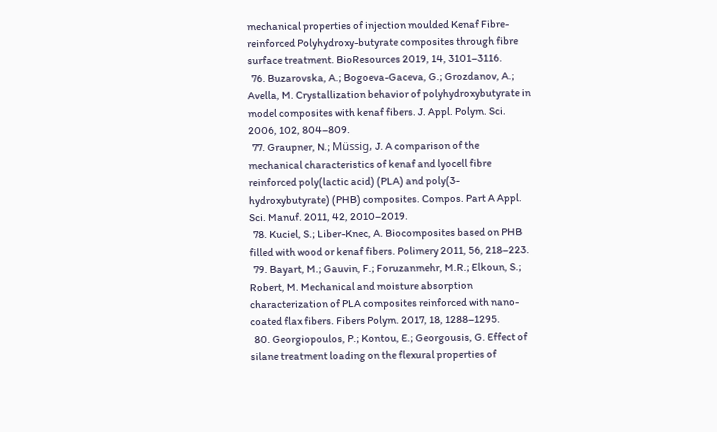mechanical properties of injection moulded Kenaf Fibre-reinforced Polyhydroxy-butyrate composites through fibre surface treatment. BioResources 2019, 14, 3101–3116.
  76. Buzarovska, A.; Bogoeva-Gaceva, G.; Grozdanov, A.; Avella, M. Crystallization behavior of polyhydroxybutyrate in model composites with kenaf fibers. J. Appl. Polym. Sci. 2006, 102, 804–809.
  77. Graupner, N.; Müssig, J. A comparison of the mechanical characteristics of kenaf and lyocell fibre reinforced poly(lactic acid) (PLA) and poly(3-hydroxybutyrate) (PHB) composites. Compos. Part A Appl. Sci. Manuf. 2011, 42, 2010–2019.
  78. Kuciel, S.; Liber-Knec, A. Biocomposites based on PHB filled with wood or kenaf fibers. Polimery 2011, 56, 218–223.
  79. Bayart, M.; Gauvin, F.; Foruzanmehr, M.R.; Elkoun, S.; Robert, M. Mechanical and moisture absorption characterization of PLA composites reinforced with nano-coated flax fibers. Fibers Polym. 2017, 18, 1288–1295.
  80. Georgiopoulos, P.; Kontou, E.; Georgousis, G. Effect of silane treatment loading on the flexural properties of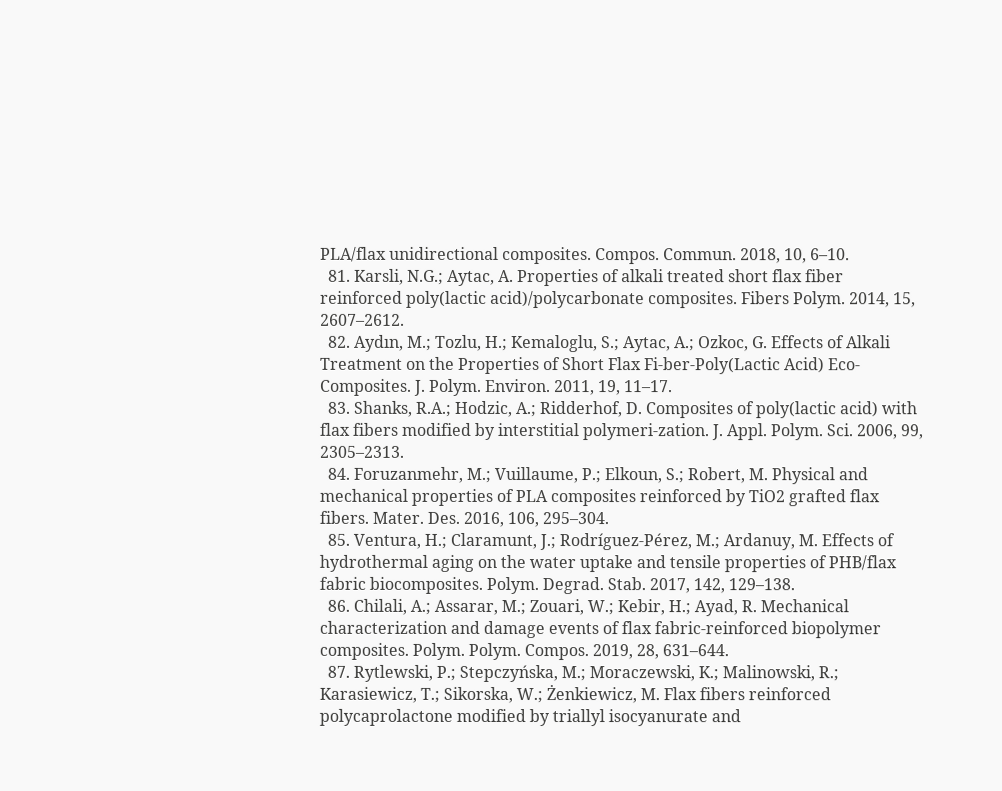PLA/flax unidirectional composites. Compos. Commun. 2018, 10, 6–10.
  81. Karsli, N.G.; Aytac, A. Properties of alkali treated short flax fiber reinforced poly(lactic acid)/polycarbonate composites. Fibers Polym. 2014, 15, 2607–2612.
  82. Aydın, M.; Tozlu, H.; Kemaloglu, S.; Aytac, A.; Ozkoc, G. Effects of Alkali Treatment on the Properties of Short Flax Fi-ber-Poly(Lactic Acid) Eco-Composites. J. Polym. Environ. 2011, 19, 11–17.
  83. Shanks, R.A.; Hodzic, A.; Ridderhof, D. Composites of poly(lactic acid) with flax fibers modified by interstitial polymeri-zation. J. Appl. Polym. Sci. 2006, 99, 2305–2313.
  84. Foruzanmehr, M.; Vuillaume, P.; Elkoun, S.; Robert, M. Physical and mechanical properties of PLA composites reinforced by TiO2 grafted flax fibers. Mater. Des. 2016, 106, 295–304.
  85. Ventura, H.; Claramunt, J.; Rodríguez-Pérez, M.; Ardanuy, M. Effects of hydrothermal aging on the water uptake and tensile properties of PHB/flax fabric biocomposites. Polym. Degrad. Stab. 2017, 142, 129–138.
  86. Chilali, A.; Assarar, M.; Zouari, W.; Kebir, H.; Ayad, R. Mechanical characterization and damage events of flax fabric-reinforced biopolymer composites. Polym. Polym. Compos. 2019, 28, 631–644.
  87. Rytlewski, P.; Stepczyńska, M.; Moraczewski, K.; Malinowski, R.; Karasiewicz, T.; Sikorska, W.; Żenkiewicz, M. Flax fibers reinforced polycaprolactone modified by triallyl isocyanurate and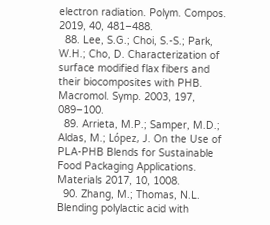electron radiation. Polym. Compos. 2019, 40, 481–488.
  88. Lee, S.G.; Choi, S.-S.; Park, W.H.; Cho, D. Characterization of surface modified flax fibers and their biocomposites with PHB. Macromol. Symp. 2003, 197, 089–100.
  89. Arrieta, M.P.; Samper, M.D.; Aldas, M.; López, J. On the Use of PLA-PHB Blends for Sustainable Food Packaging Applications. Materials 2017, 10, 1008.
  90. Zhang, M.; Thomas, N.L. Blending polylactic acid with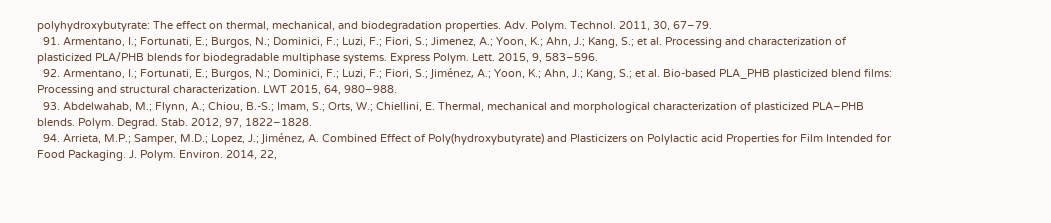polyhydroxybutyrate: The effect on thermal, mechanical, and biodegradation properties. Adv. Polym. Technol. 2011, 30, 67–79.
  91. Armentano, I.; Fortunati, E.; Burgos, N.; Dominici, F.; Luzi, F.; Fiori, S.; Jimenez, A.; Yoon, K.; Ahn, J.; Kang, S.; et al. Processing and characterization of plasticized PLA/PHB blends for biodegradable multiphase systems. Express Polym. Lett. 2015, 9, 583–596.
  92. Armentano, I.; Fortunati, E.; Burgos, N.; Dominici, F.; Luzi, F.; Fiori, S.; Jiménez, A.; Yoon, K.; Ahn, J.; Kang, S.; et al. Bio-based PLA_PHB plasticized blend films: Processing and structural characterization. LWT 2015, 64, 980–988.
  93. Abdelwahab, M.; Flynn, A.; Chiou, B.-S.; Imam, S.; Orts, W.; Chiellini, E. Thermal, mechanical and morphological characterization of plasticized PLA–PHB blends. Polym. Degrad. Stab. 2012, 97, 1822–1828.
  94. Arrieta, M.P.; Samper, M.D.; Lopez, J.; Jiménez, A. Combined Effect of Poly(hydroxybutyrate) and Plasticizers on Polylactic acid Properties for Film Intended for Food Packaging. J. Polym. Environ. 2014, 22,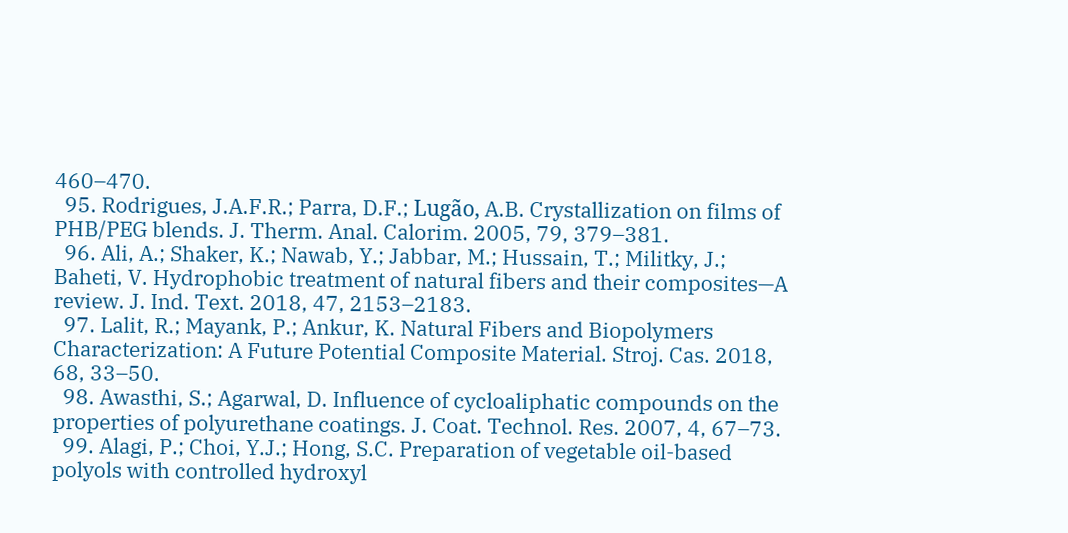460–470.
  95. Rodrigues, J.A.F.R.; Parra, D.F.; Lugão, A.B. Crystallization on films of PHB/PEG blends. J. Therm. Anal. Calorim. 2005, 79, 379–381.
  96. Ali, A.; Shaker, K.; Nawab, Y.; Jabbar, M.; Hussain, T.; Militky, J.; Baheti, V. Hydrophobic treatment of natural fibers and their composites—A review. J. Ind. Text. 2018, 47, 2153–2183.
  97. Lalit, R.; Mayank, P.; Ankur, K. Natural Fibers and Biopolymers Characterization: A Future Potential Composite Material. Stroj. Cas. 2018, 68, 33–50.
  98. Awasthi, S.; Agarwal, D. Influence of cycloaliphatic compounds on the properties of polyurethane coatings. J. Coat. Technol. Res. 2007, 4, 67–73.
  99. Alagi, P.; Choi, Y.J.; Hong, S.C. Preparation of vegetable oil-based polyols with controlled hydroxyl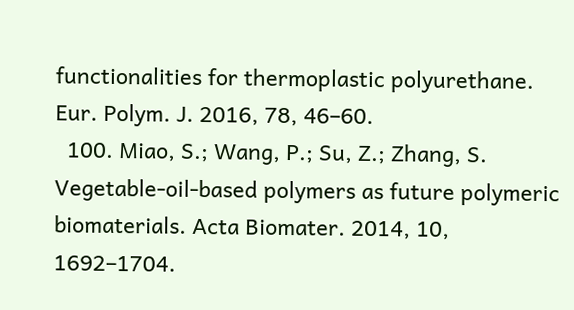functionalities for thermoplastic polyurethane. Eur. Polym. J. 2016, 78, 46–60.
  100. Miao, S.; Wang, P.; Su, Z.; Zhang, S. Vegetable-oil-based polymers as future polymeric biomaterials. Acta Biomater. 2014, 10, 1692–1704.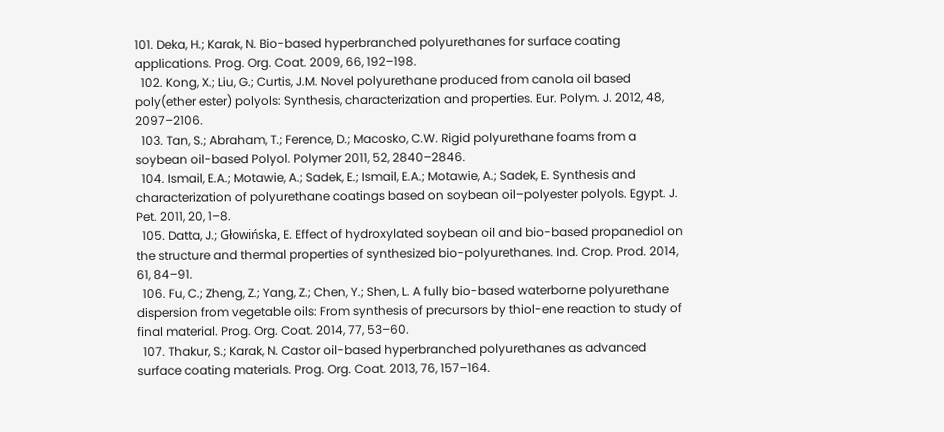101. Deka, H.; Karak, N. Bio-based hyperbranched polyurethanes for surface coating applications. Prog. Org. Coat. 2009, 66, 192–198.
  102. Kong, X.; Liu, G.; Curtis, J.M. Novel polyurethane produced from canola oil based poly(ether ester) polyols: Synthesis, characterization and properties. Eur. Polym. J. 2012, 48, 2097–2106.
  103. Tan, S.; Abraham, T.; Ference, D.; Macosko, C.W. Rigid polyurethane foams from a soybean oil-based Polyol. Polymer 2011, 52, 2840–2846.
  104. Ismail, E.A.; Motawie, A.; Sadek, E.; Ismail, E.A.; Motawie, A.; Sadek, E. Synthesis and characterization of polyurethane coatings based on soybean oil–polyester polyols. Egypt. J. Pet. 2011, 20, 1–8.
  105. Datta, J.; Głowińska, E. Effect of hydroxylated soybean oil and bio-based propanediol on the structure and thermal properties of synthesized bio-polyurethanes. Ind. Crop. Prod. 2014, 61, 84–91.
  106. Fu, C.; Zheng, Z.; Yang, Z.; Chen, Y.; Shen, L. A fully bio-based waterborne polyurethane dispersion from vegetable oils: From synthesis of precursors by thiol-ene reaction to study of final material. Prog. Org. Coat. 2014, 77, 53–60.
  107. Thakur, S.; Karak, N. Castor oil-based hyperbranched polyurethanes as advanced surface coating materials. Prog. Org. Coat. 2013, 76, 157–164.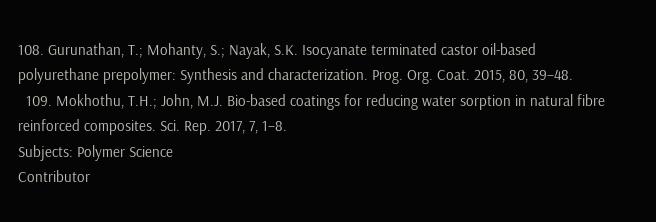108. Gurunathan, T.; Mohanty, S.; Nayak, S.K. Isocyanate terminated castor oil-based polyurethane prepolymer: Synthesis and characterization. Prog. Org. Coat. 2015, 80, 39–48.
  109. Mokhothu, T.H.; John, M.J. Bio-based coatings for reducing water sorption in natural fibre reinforced composites. Sci. Rep. 2017, 7, 1–8.
Subjects: Polymer Science
Contributor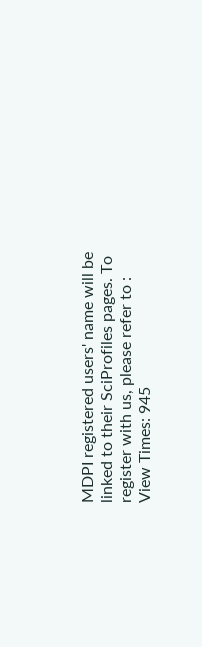MDPI registered users' name will be linked to their SciProfiles pages. To register with us, please refer to :
View Times: 945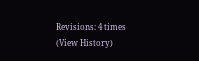Revisions: 4 times (View History)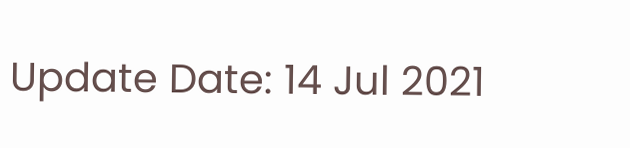Update Date: 14 Jul 2021